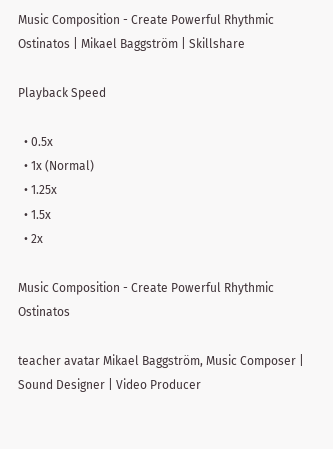Music Composition - Create Powerful Rhythmic Ostinatos | Mikael Baggström | Skillshare

Playback Speed

  • 0.5x
  • 1x (Normal)
  • 1.25x
  • 1.5x
  • 2x

Music Composition - Create Powerful Rhythmic Ostinatos

teacher avatar Mikael Baggström, Music Composer | Sound Designer | Video Producer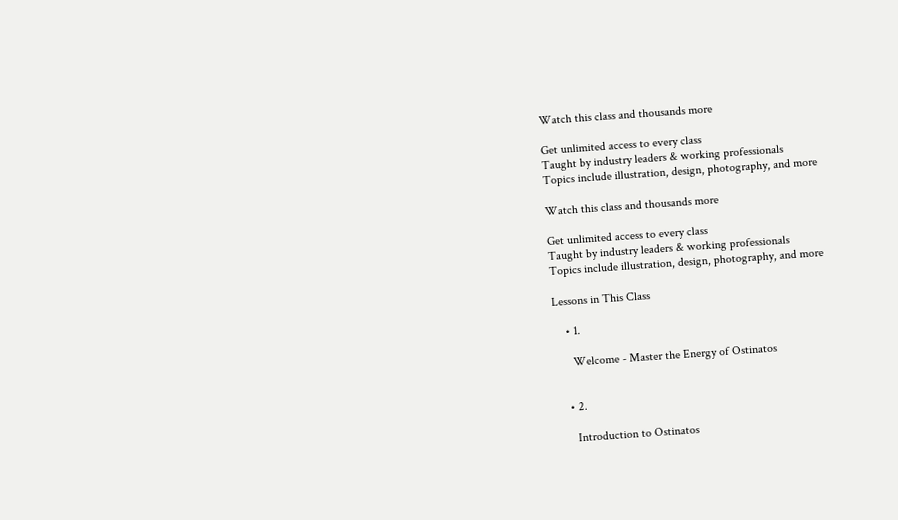Watch this class and thousands more

Get unlimited access to every class
Taught by industry leaders & working professionals
Topics include illustration, design, photography, and more

Watch this class and thousands more

Get unlimited access to every class
Taught by industry leaders & working professionals
Topics include illustration, design, photography, and more

Lessons in This Class

    • 1.

      Welcome - Master the Energy of Ostinatos


    • 2.

      Introduction to Ostinatos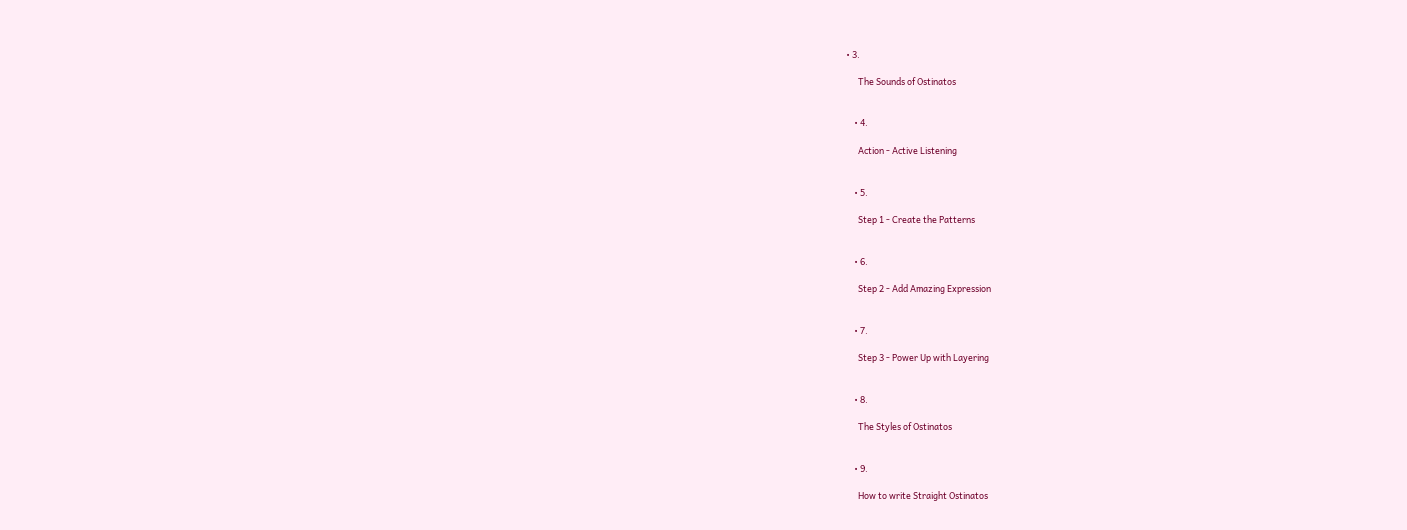• 3.

      The Sounds of Ostinatos


    • 4.

      Action - Active Listening


    • 5.

      Step 1 - Create the Patterns


    • 6.

      Step 2 - Add Amazing Expression


    • 7.

      Step 3 - Power Up with Layering


    • 8.

      The Styles of Ostinatos


    • 9.

      How to write Straight Ostinatos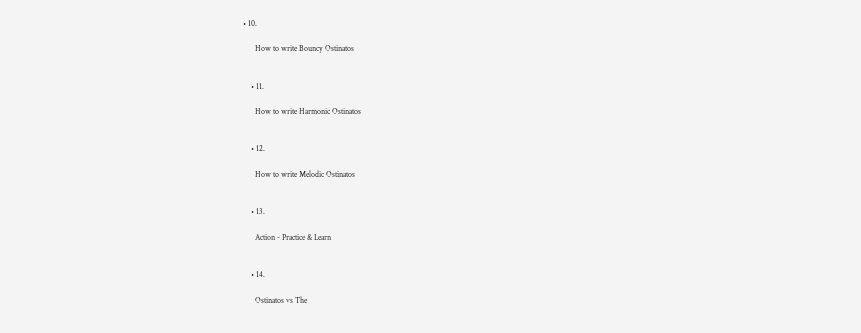• 10.

      How to write Bouncy Ostinatos


    • 11.

      How to write Harmonic Ostinatos


    • 12.

      How to write Melodic Ostinatos


    • 13.

      Action - Practice & Learn


    • 14.

      Ostinatos vs The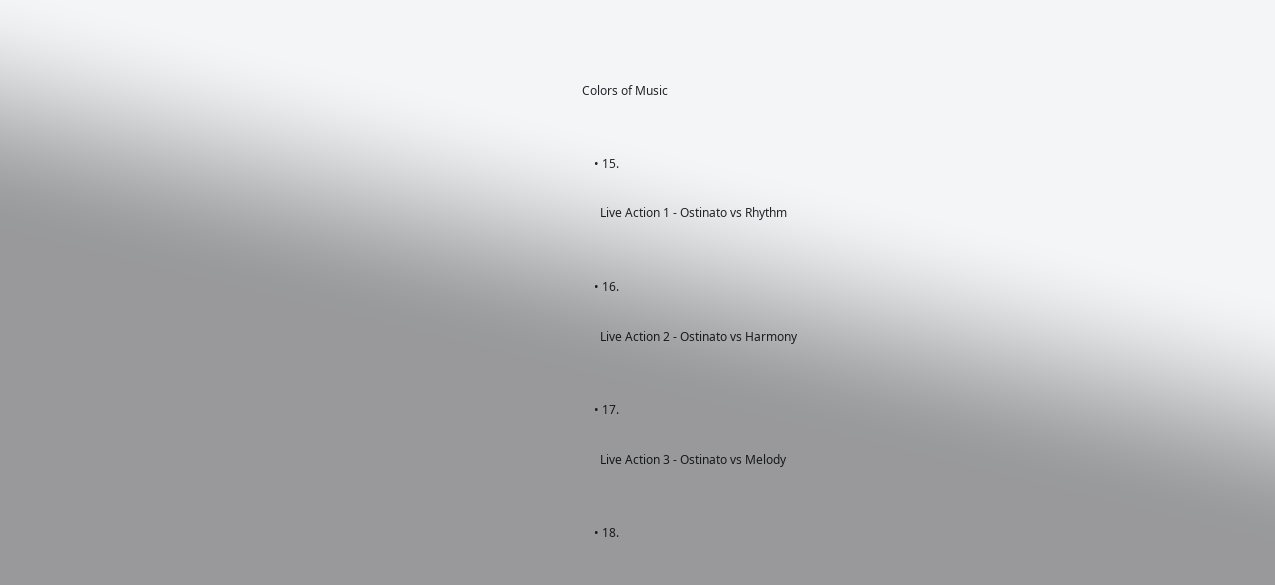Colors of Music


    • 15.

      Live Action 1 - Ostinato vs Rhythm


    • 16.

      Live Action 2 - Ostinato vs Harmony


    • 17.

      Live Action 3 - Ostinato vs Melody


    • 18.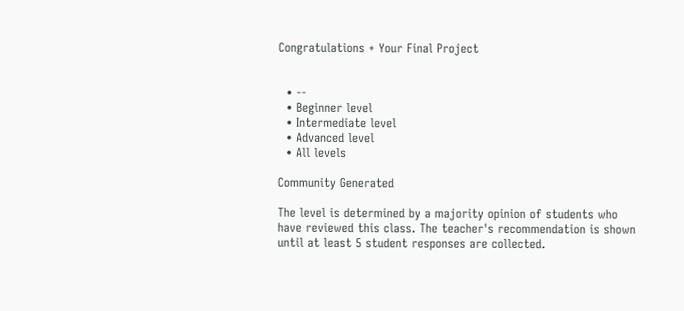Congratulations + Your Final Project


  • --
  • Beginner level
  • Intermediate level
  • Advanced level
  • All levels

Community Generated

The level is determined by a majority opinion of students who have reviewed this class. The teacher's recommendation is shown until at least 5 student responses are collected.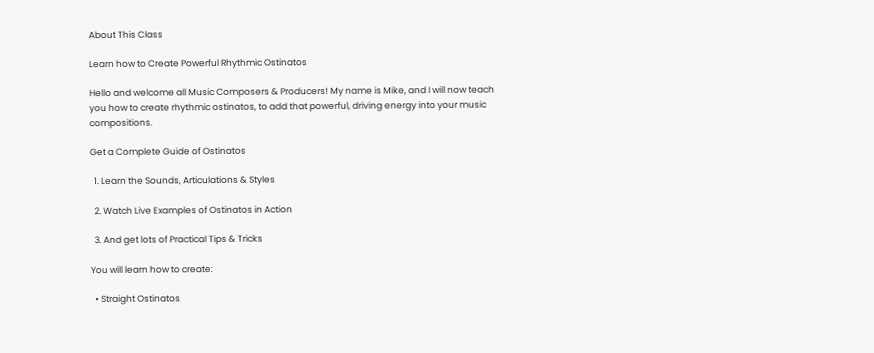About This Class

Learn how to Create Powerful Rhythmic Ostinatos

Hello and welcome all Music Composers & Producers! My name is Mike, and I will now teach you how to create rhythmic ostinatos, to add that powerful, driving energy into your music compositions.

Get a Complete Guide of Ostinatos

  1. Learn the Sounds, Articulations & Styles

  2. Watch Live Examples of Ostinatos in Action

  3. And get lots of Practical Tips & Tricks

You will learn how to create:

  • Straight Ostinatos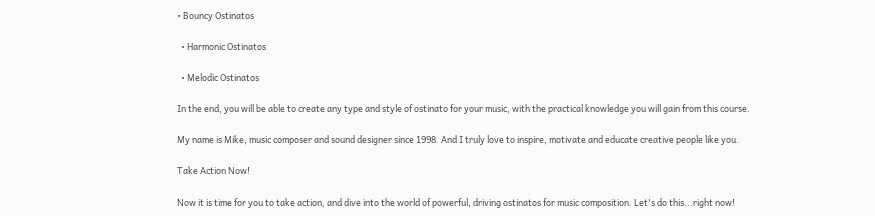• Bouncy Ostinatos

  • Harmonic Ostinatos

  • Melodic Ostinatos

In the end, you will be able to create any type and style of ostinato for your music, with the practical knowledge you will gain from this course.

My name is Mike, music composer and sound designer since 1998. And I truly love to inspire, motivate and educate creative people like you.

Take Action Now!

Now it is time for you to take action, and dive into the world of powerful, driving ostinatos for music composition. Let's do this...right now!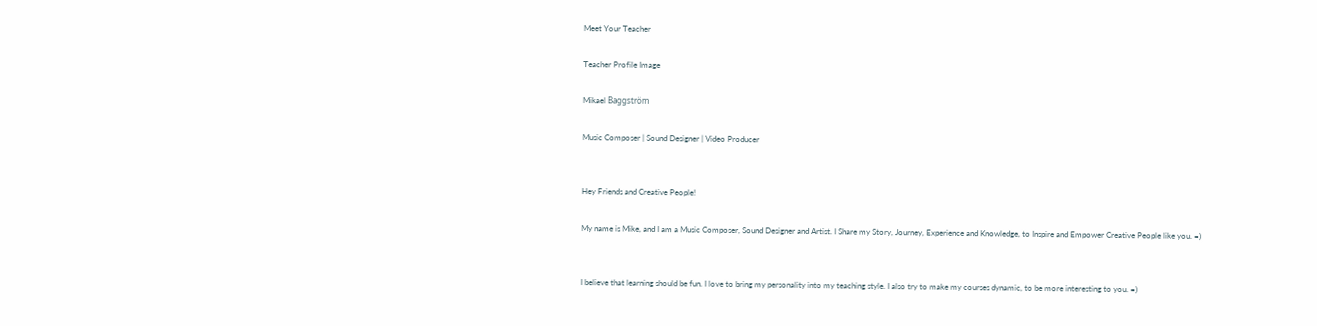Meet Your Teacher

Teacher Profile Image

Mikael Baggström

Music Composer | Sound Designer | Video Producer


Hey Friends and Creative People!

My name is Mike, and I am a Music Composer, Sound Designer and Artist. I Share my Story, Journey, Experience and Knowledge, to Inspire and Empower Creative People like you. =)


I believe that learning should be fun. I love to bring my personality into my teaching style. I also try to make my courses dynamic, to be more interesting to you. =)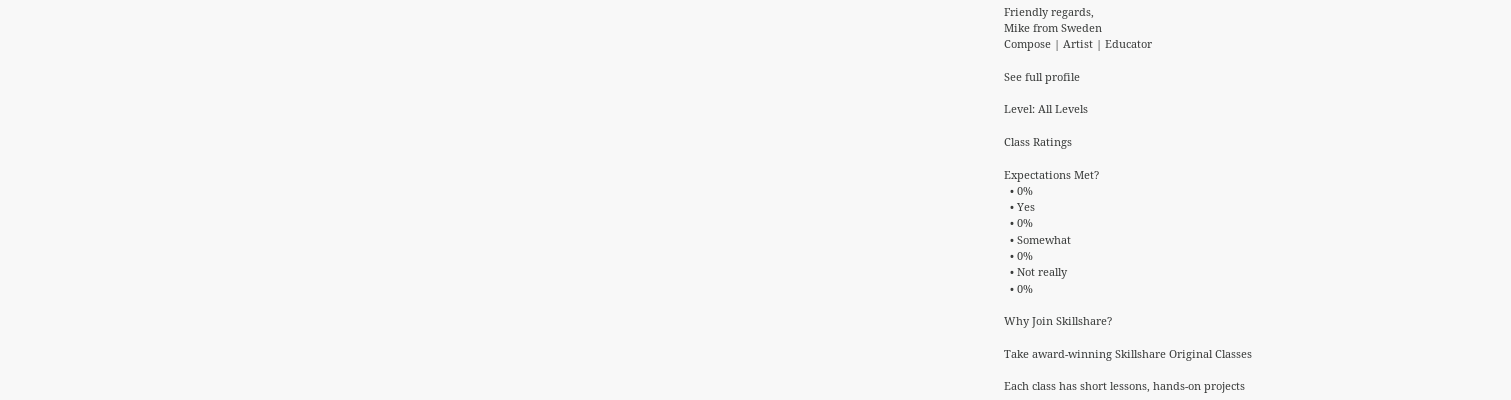Friendly regards,
Mike from Sweden
Compose | Artist | Educator

See full profile

Level: All Levels

Class Ratings

Expectations Met?
  • 0%
  • Yes
  • 0%
  • Somewhat
  • 0%
  • Not really
  • 0%

Why Join Skillshare?

Take award-winning Skillshare Original Classes

Each class has short lessons, hands-on projects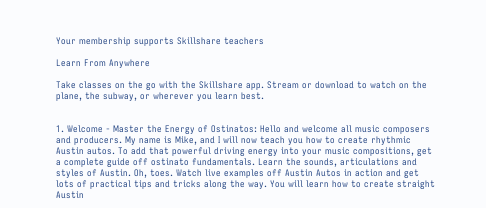Your membership supports Skillshare teachers

Learn From Anywhere

Take classes on the go with the Skillshare app. Stream or download to watch on the plane, the subway, or wherever you learn best.


1. Welcome - Master the Energy of Ostinatos: Hello and welcome all music composers and producers. My name is Mike, and I will now teach you how to create rhythmic Austin autos. To add that powerful driving energy into your music compositions, get a complete guide off ostinato fundamentals. Learn the sounds, articulations and styles of Austin. Oh, toes. Watch live examples off Austin Autos in action and get lots of practical tips and tricks along the way. You will learn how to create straight Austin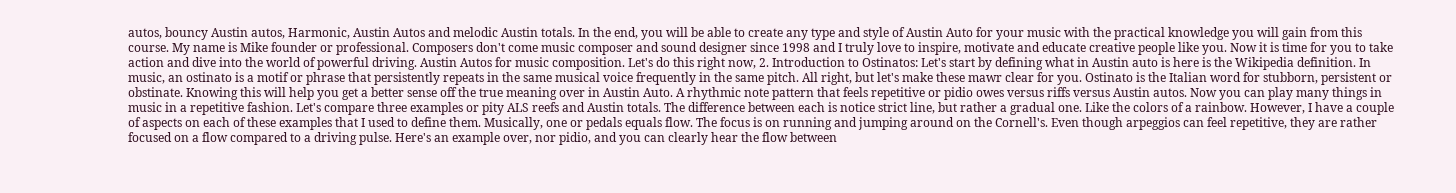autos, bouncy Austin autos, Harmonic, Austin Autos and melodic Austin totals. In the end, you will be able to create any type and style of Austin Auto for your music with the practical knowledge you will gain from this course. My name is Mike founder or professional. Composers don't come music composer and sound designer since 1998 and I truly love to inspire, motivate and educate creative people like you. Now it is time for you to take action and dive into the world of powerful driving. Austin Autos for music composition. Let's do this right now, 2. Introduction to Ostinatos: Let's start by defining what in Austin auto is here is the Wikipedia definition. In music, an ostinato is a motif or phrase that persistently repeats in the same musical voice frequently in the same pitch. All right, but let's make these mawr clear for you. Ostinato is the Italian word for stubborn, persistent or obstinate. Knowing this will help you get a better sense off the true meaning over in Austin Auto. A rhythmic note pattern that feels repetitive or pidio owes versus riffs versus Austin autos. Now you can play many things in music in a repetitive fashion. Let's compare three examples or pity ALS reefs and Austin totals. The difference between each is notice strict line, but rather a gradual one. Like the colors of a rainbow. However, I have a couple of aspects on each of these examples that I used to define them. Musically, one or pedals equals flow. The focus is on running and jumping around on the Cornell's. Even though arpeggios can feel repetitive, they are rather focused on a flow compared to a driving pulse. Here's an example over, nor pidio, and you can clearly hear the flow between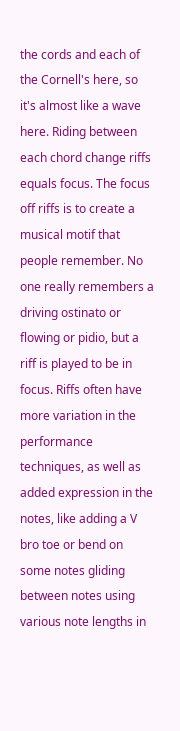the cords and each of the Cornell's here, so it's almost like a wave here. Riding between each chord change riffs equals focus. The focus off riffs is to create a musical motif that people remember. No one really remembers a driving ostinato or flowing or pidio, but a riff is played to be in focus. Riffs often have more variation in the performance techniques, as well as added expression in the notes, like adding a V bro toe or bend on some notes gliding between notes using various note lengths in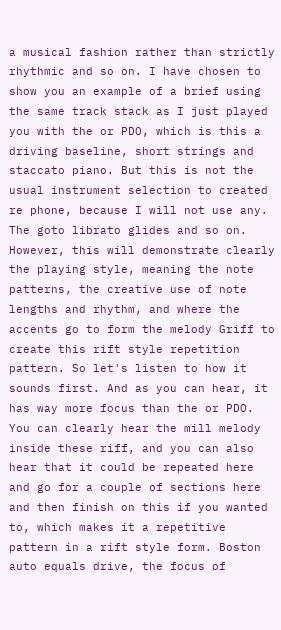a musical fashion rather than strictly rhythmic and so on. I have chosen to show you an example of a brief using the same track stack as I just played you with the or PDO, which is this a driving baseline, short strings and staccato piano. But this is not the usual instrument selection to created re phone, because I will not use any. The goto librato glides and so on. However, this will demonstrate clearly the playing style, meaning the note patterns, the creative use of note lengths and rhythm, and where the accents go to form the melody Griff to create this rift style repetition pattern. So let's listen to how it sounds first. And as you can hear, it has way more focus than the or PDO. You can clearly hear the mill melody inside these riff, and you can also hear that it could be repeated here and go for a couple of sections here and then finish on this if you wanted to, which makes it a repetitive pattern in a rift style form. Boston auto equals drive, the focus of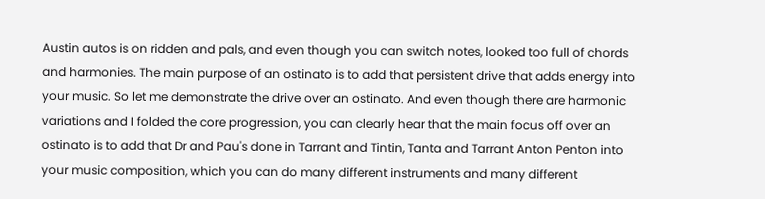Austin autos is on ridden and pals, and even though you can switch notes, looked too full of chords and harmonies. The main purpose of an ostinato is to add that persistent drive that adds energy into your music. So let me demonstrate the drive over an ostinato. And even though there are harmonic variations and I folded the core progression, you can clearly hear that the main focus off over an ostinato is to add that Dr and Pau's done in Tarrant and Tintin, Tanta and Tarrant Anton Penton into your music composition, which you can do many different instruments and many different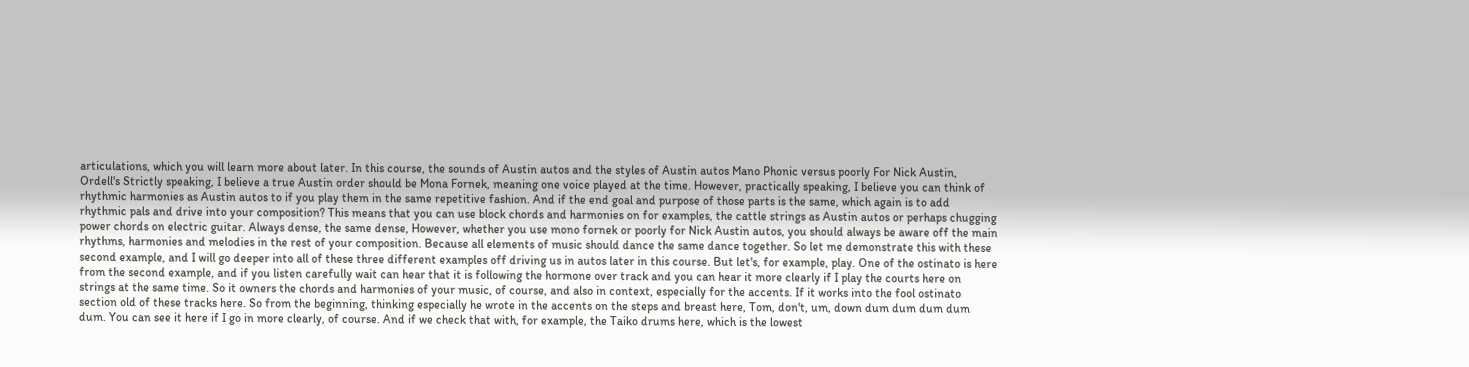articulations, which you will learn more about later. In this course, the sounds of Austin autos and the styles of Austin autos Mano Phonic versus poorly For Nick Austin, Ordell's Strictly speaking, I believe a true Austin order should be Mona Fornek, meaning one voice played at the time. However, practically speaking, I believe you can think of rhythmic harmonies as Austin autos to if you play them in the same repetitive fashion. And if the end goal and purpose of those parts is the same, which again is to add rhythmic pals and drive into your composition? This means that you can use block chords and harmonies on for examples, the cattle strings as Austin autos or perhaps chugging power chords on electric guitar. Always dense, the same dense, However, whether you use mono fornek or poorly for Nick Austin autos, you should always be aware off the main rhythms, harmonies and melodies in the rest of your composition. Because all elements of music should dance the same dance together. So let me demonstrate this with these second example, and I will go deeper into all of these three different examples off driving us in autos later in this course. But let's, for example, play. One of the ostinato is here from the second example, and if you listen carefully wait can hear that it is following the hormone over track and you can hear it more clearly if I play the courts here on strings at the same time. So it owners the chords and harmonies of your music, of course, and also in context, especially for the accents. If it works into the fool ostinato section old of these tracks here. So from the beginning, thinking especially he wrote in the accents on the steps and breast here, Tom, don't, um, down dum dum dum dum dum. You can see it here if I go in more clearly, of course. And if we check that with, for example, the Taiko drums here, which is the lowest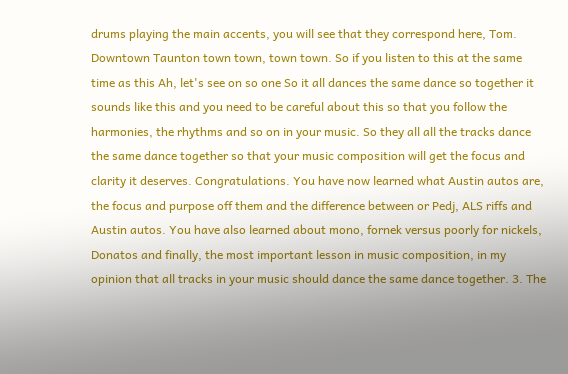drums playing the main accents, you will see that they correspond here, Tom. Downtown Taunton town town, town town. So if you listen to this at the same time as this Ah, let's see on so one So it all dances the same dance so together it sounds like this and you need to be careful about this so that you follow the harmonies, the rhythms and so on in your music. So they all all the tracks dance the same dance together so that your music composition will get the focus and clarity it deserves. Congratulations. You have now learned what Austin autos are, the focus and purpose off them and the difference between or Pedj, ALS riffs and Austin autos. You have also learned about mono, fornek versus poorly for nickels, Donatos and finally, the most important lesson in music composition, in my opinion that all tracks in your music should dance the same dance together. 3. The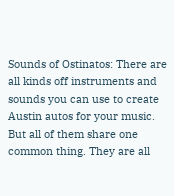Sounds of Ostinatos: There are all kinds off instruments and sounds you can use to create Austin autos for your music. But all of them share one common thing. They are all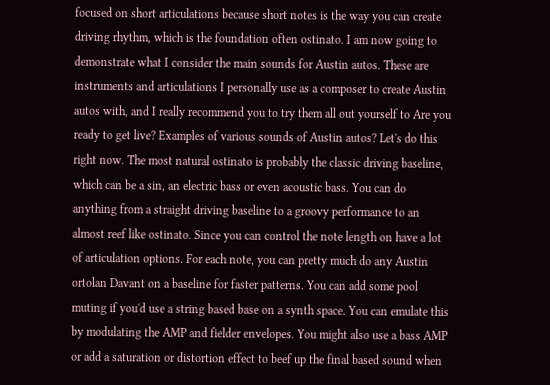focused on short articulations because short notes is the way you can create driving rhythm, which is the foundation often ostinato. I am now going to demonstrate what I consider the main sounds for Austin autos. These are instruments and articulations I personally use as a composer to create Austin autos with, and I really recommend you to try them all out yourself to Are you ready to get live? Examples of various sounds of Austin autos? Let's do this right now. The most natural ostinato is probably the classic driving baseline, which can be a sin, an electric bass or even acoustic bass. You can do anything from a straight driving baseline to a groovy performance to an almost reef like ostinato. Since you can control the note length on have a lot of articulation options. For each note, you can pretty much do any Austin ortolan Davant on a baseline for faster patterns. You can add some pool muting if you'd use a string based base on a synth space. You can emulate this by modulating the AMP and fielder envelopes. You might also use a bass AMP or add a saturation or distortion effect to beef up the final based sound when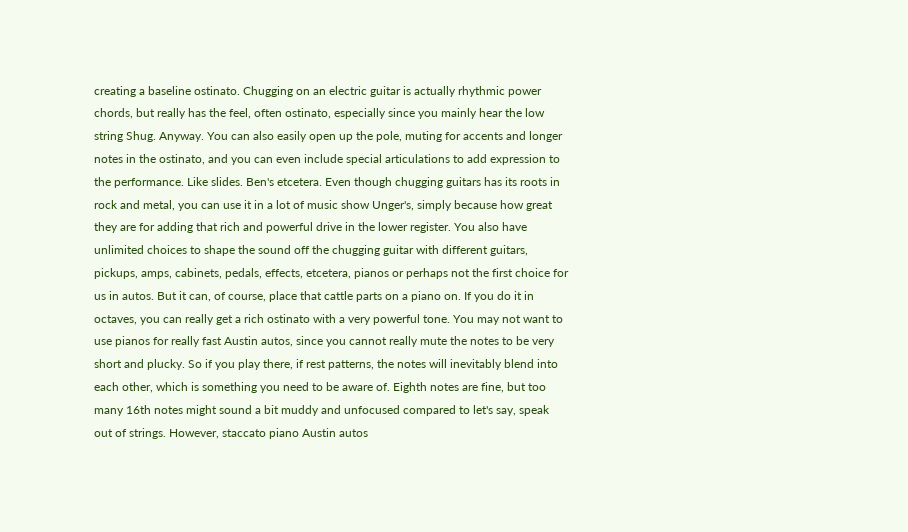creating a baseline ostinato. Chugging on an electric guitar is actually rhythmic power chords, but really has the feel, often ostinato, especially since you mainly hear the low string Shug. Anyway. You can also easily open up the pole, muting for accents and longer notes in the ostinato, and you can even include special articulations to add expression to the performance. Like slides. Ben's etcetera. Even though chugging guitars has its roots in rock and metal, you can use it in a lot of music show Unger's, simply because how great they are for adding that rich and powerful drive in the lower register. You also have unlimited choices to shape the sound off the chugging guitar with different guitars, pickups, amps, cabinets, pedals, effects, etcetera, pianos or perhaps not the first choice for us in autos. But it can, of course, place that cattle parts on a piano on. If you do it in octaves, you can really get a rich ostinato with a very powerful tone. You may not want to use pianos for really fast Austin autos, since you cannot really mute the notes to be very short and plucky. So if you play there, if rest patterns, the notes will inevitably blend into each other, which is something you need to be aware of. Eighth notes are fine, but too many 16th notes might sound a bit muddy and unfocused compared to let's say, speak out of strings. However, staccato piano Austin autos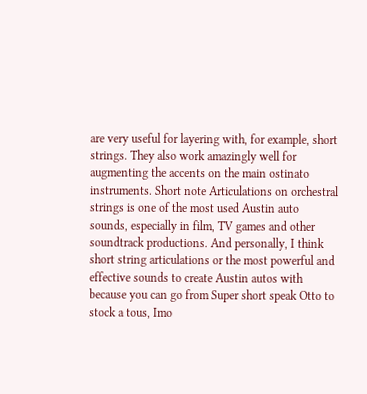are very useful for layering with, for example, short strings. They also work amazingly well for augmenting the accents on the main ostinato instruments. Short note Articulations on orchestral strings is one of the most used Austin auto sounds, especially in film, TV games and other soundtrack productions. And personally, I think short string articulations or the most powerful and effective sounds to create Austin autos with because you can go from Super short speak Otto to stock a tous, Imo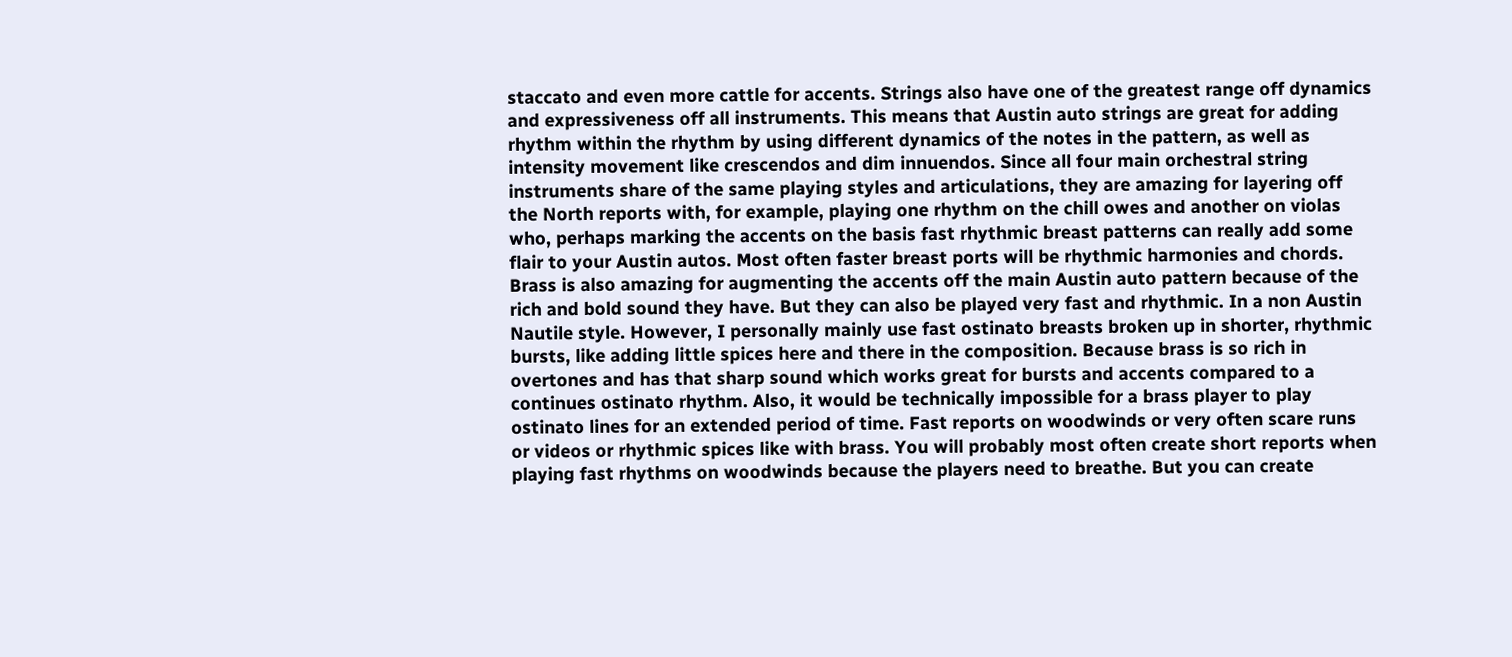staccato and even more cattle for accents. Strings also have one of the greatest range off dynamics and expressiveness off all instruments. This means that Austin auto strings are great for adding rhythm within the rhythm by using different dynamics of the notes in the pattern, as well as intensity movement like crescendos and dim innuendos. Since all four main orchestral string instruments share of the same playing styles and articulations, they are amazing for layering off the North reports with, for example, playing one rhythm on the chill owes and another on violas who, perhaps marking the accents on the basis fast rhythmic breast patterns can really add some flair to your Austin autos. Most often faster breast ports will be rhythmic harmonies and chords. Brass is also amazing for augmenting the accents off the main Austin auto pattern because of the rich and bold sound they have. But they can also be played very fast and rhythmic. In a non Austin Nautile style. However, I personally mainly use fast ostinato breasts broken up in shorter, rhythmic bursts, like adding little spices here and there in the composition. Because brass is so rich in overtones and has that sharp sound which works great for bursts and accents compared to a continues ostinato rhythm. Also, it would be technically impossible for a brass player to play ostinato lines for an extended period of time. Fast reports on woodwinds or very often scare runs or videos or rhythmic spices like with brass. You will probably most often create short reports when playing fast rhythms on woodwinds because the players need to breathe. But you can create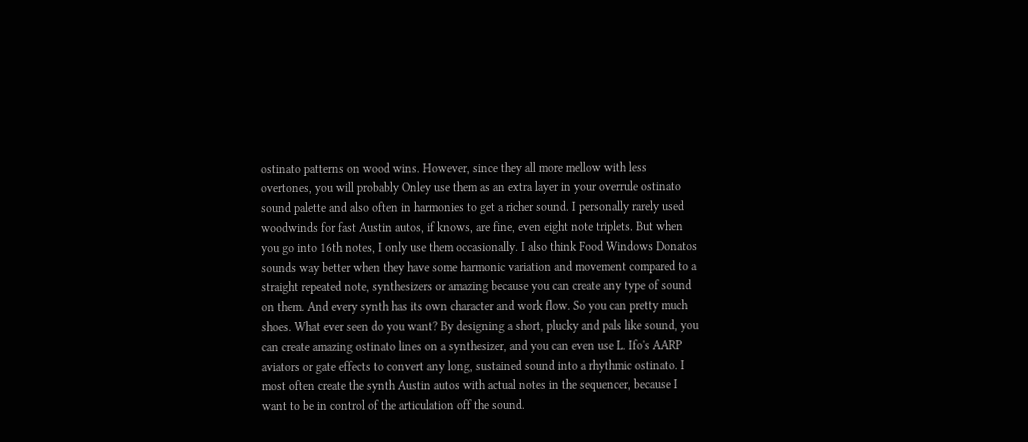ostinato patterns on wood wins. However, since they all more mellow with less overtones, you will probably Onley use them as an extra layer in your overrule ostinato sound palette and also often in harmonies to get a richer sound. I personally rarely used woodwinds for fast Austin autos, if knows, are fine, even eight note triplets. But when you go into 16th notes, I only use them occasionally. I also think Food Windows Donatos sounds way better when they have some harmonic variation and movement compared to a straight repeated note, synthesizers or amazing because you can create any type of sound on them. And every synth has its own character and work flow. So you can pretty much shoes. What ever seen do you want? By designing a short, plucky and pals like sound, you can create amazing ostinato lines on a synthesizer, and you can even use L. Ifo's AARP aviators or gate effects to convert any long, sustained sound into a rhythmic ostinato. I most often create the synth Austin autos with actual notes in the sequencer, because I want to be in control of the articulation off the sound.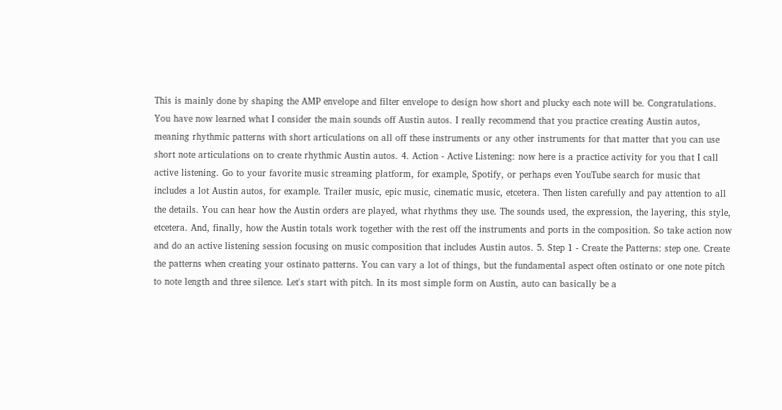This is mainly done by shaping the AMP envelope and filter envelope to design how short and plucky each note will be. Congratulations. You have now learned what I consider the main sounds off Austin autos. I really recommend that you practice creating Austin autos, meaning rhythmic patterns with short articulations on all off these instruments or any other instruments for that matter that you can use short note articulations on to create rhythmic Austin autos. 4. Action - Active Listening: now here is a practice activity for you that I call active listening. Go to your favorite music streaming platform, for example, Spotify, or perhaps even YouTube search for music that includes a lot Austin autos, for example. Trailer music, epic music, cinematic music, etcetera. Then listen carefully and pay attention to all the details. You can hear how the Austin orders are played, what rhythms they use. The sounds used, the expression, the layering, this style, etcetera. And, finally, how the Austin totals work together with the rest off the instruments and ports in the composition. So take action now and do an active listening session focusing on music composition that includes Austin autos. 5. Step 1 - Create the Patterns: step one. Create the patterns when creating your ostinato patterns. You can vary a lot of things, but the fundamental aspect often ostinato or one note pitch to note length and three silence. Let's start with pitch. In its most simple form on Austin, auto can basically be a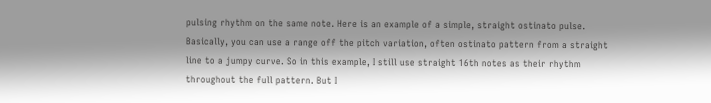pulsing rhythm on the same note. Here is an example of a simple, straight ostinato pulse. Basically, you can use a range off the pitch variation, often ostinato pattern from a straight line to a jumpy curve. So in this example, I still use straight 16th notes as their rhythm throughout the full pattern. But I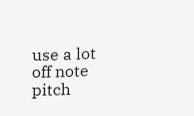use a lot off note pitch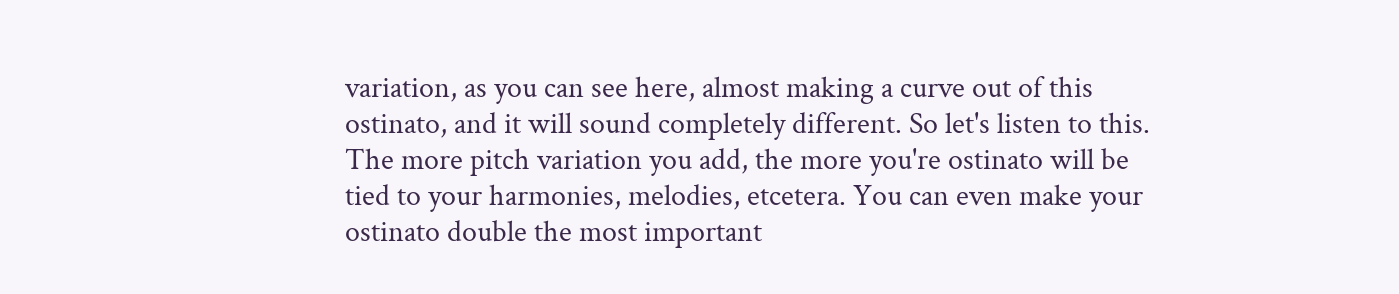variation, as you can see here, almost making a curve out of this ostinato, and it will sound completely different. So let's listen to this. The more pitch variation you add, the more you're ostinato will be tied to your harmonies, melodies, etcetera. You can even make your ostinato double the most important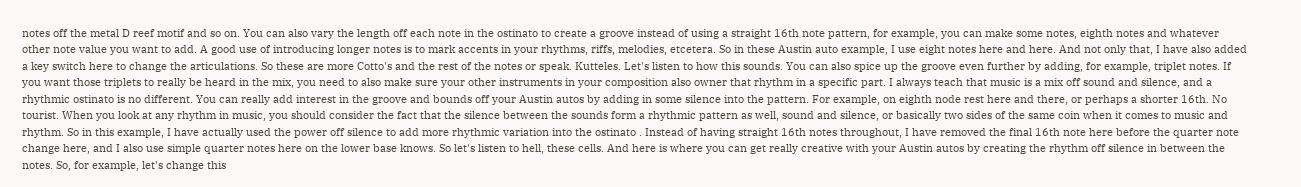notes off the metal D reef motif and so on. You can also vary the length off each note in the ostinato to create a groove instead of using a straight 16th note pattern, for example, you can make some notes, eighth notes and whatever other note value you want to add. A good use of introducing longer notes is to mark accents in your rhythms, riffs, melodies, etcetera. So in these Austin auto example, I use eight notes here and here. And not only that, I have also added a key switch here to change the articulations. So these are more Cotto's and the rest of the notes or speak. Kutteles. Let's listen to how this sounds. You can also spice up the groove even further by adding, for example, triplet notes. If you want those triplets to really be heard in the mix, you need to also make sure your other instruments in your composition also owner that rhythm in a specific part. I always teach that music is a mix off sound and silence, and a rhythmic ostinato is no different. You can really add interest in the groove and bounds off your Austin autos by adding in some silence into the pattern. For example, on eighth node rest here and there, or perhaps a shorter 16th. No tourist. When you look at any rhythm in music, you should consider the fact that the silence between the sounds form a rhythmic pattern as well, sound and silence, or basically two sides of the same coin when it comes to music and rhythm. So in this example, I have actually used the power off silence to add more rhythmic variation into the ostinato . Instead of having straight 16th notes throughout, I have removed the final 16th note here before the quarter note change here, and I also use simple quarter notes here on the lower base knows. So let's listen to hell, these cells. And here is where you can get really creative with your Austin autos by creating the rhythm off silence in between the notes. So, for example, let's change this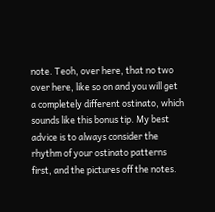note. Teoh, over here, that no two over here, like so on and you will get a completely different ostinato, which sounds like this bonus tip. My best advice is to always consider the rhythm of your ostinato patterns first, and the pictures off the notes.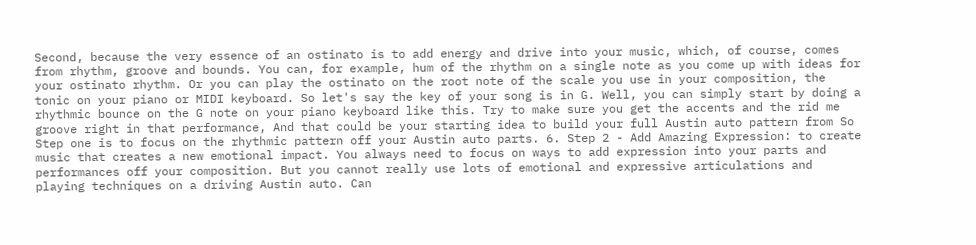Second, because the very essence of an ostinato is to add energy and drive into your music, which, of course, comes from rhythm, groove and bounds. You can, for example, hum of the rhythm on a single note as you come up with ideas for your ostinato rhythm. Or you can play the ostinato on the root note of the scale you use in your composition, the tonic on your piano or MIDI keyboard. So let's say the key of your song is in G. Well, you can simply start by doing a rhythmic bounce on the G note on your piano keyboard like this. Try to make sure you get the accents and the rid me groove right in that performance, And that could be your starting idea to build your full Austin auto pattern from So Step one is to focus on the rhythmic pattern off your Austin auto parts. 6. Step 2 - Add Amazing Expression: to create music that creates a new emotional impact. You always need to focus on ways to add expression into your parts and performances off your composition. But you cannot really use lots of emotional and expressive articulations and playing techniques on a driving Austin auto. Can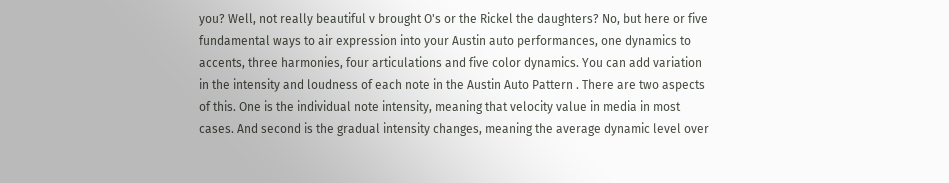you? Well, not really beautiful v brought O's or the Rickel the daughters? No, but here or five fundamental ways to air expression into your Austin auto performances, one dynamics to accents, three harmonies, four articulations and five color dynamics. You can add variation in the intensity and loudness of each note in the Austin Auto Pattern . There are two aspects of this. One is the individual note intensity, meaning that velocity value in media in most cases. And second is the gradual intensity changes, meaning the average dynamic level over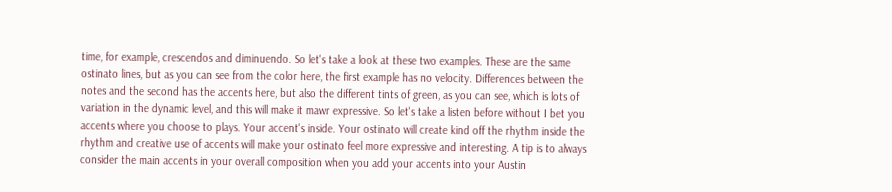time, for example, crescendos and diminuendo. So let's take a look at these two examples. These are the same ostinato lines, but as you can see from the color here, the first example has no velocity. Differences between the notes and the second has the accents here, but also the different tints of green, as you can see, which is lots of variation in the dynamic level, and this will make it mawr expressive. So let's take a listen before without I bet you accents where you choose to plays. Your accent's inside. Your ostinato will create kind off the rhythm inside the rhythm and creative use of accents will make your ostinato feel more expressive and interesting. A tip is to always consider the main accents in your overall composition when you add your accents into your Austin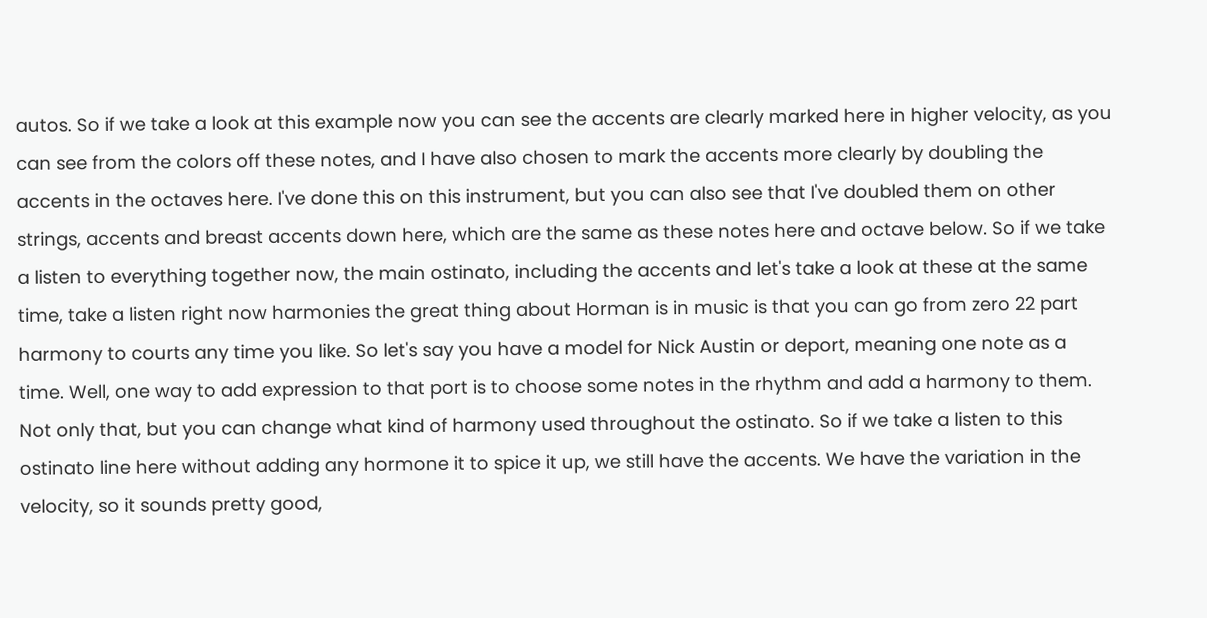autos. So if we take a look at this example now you can see the accents are clearly marked here in higher velocity, as you can see from the colors off these notes, and I have also chosen to mark the accents more clearly by doubling the accents in the octaves here. I've done this on this instrument, but you can also see that I've doubled them on other strings, accents and breast accents down here, which are the same as these notes here and octave below. So if we take a listen to everything together now, the main ostinato, including the accents and let's take a look at these at the same time, take a listen right now harmonies the great thing about Horman is in music is that you can go from zero 22 part harmony to courts any time you like. So let's say you have a model for Nick Austin or deport, meaning one note as a time. Well, one way to add expression to that port is to choose some notes in the rhythm and add a harmony to them. Not only that, but you can change what kind of harmony used throughout the ostinato. So if we take a listen to this ostinato line here without adding any hormone it to spice it up, we still have the accents. We have the variation in the velocity, so it sounds pretty good,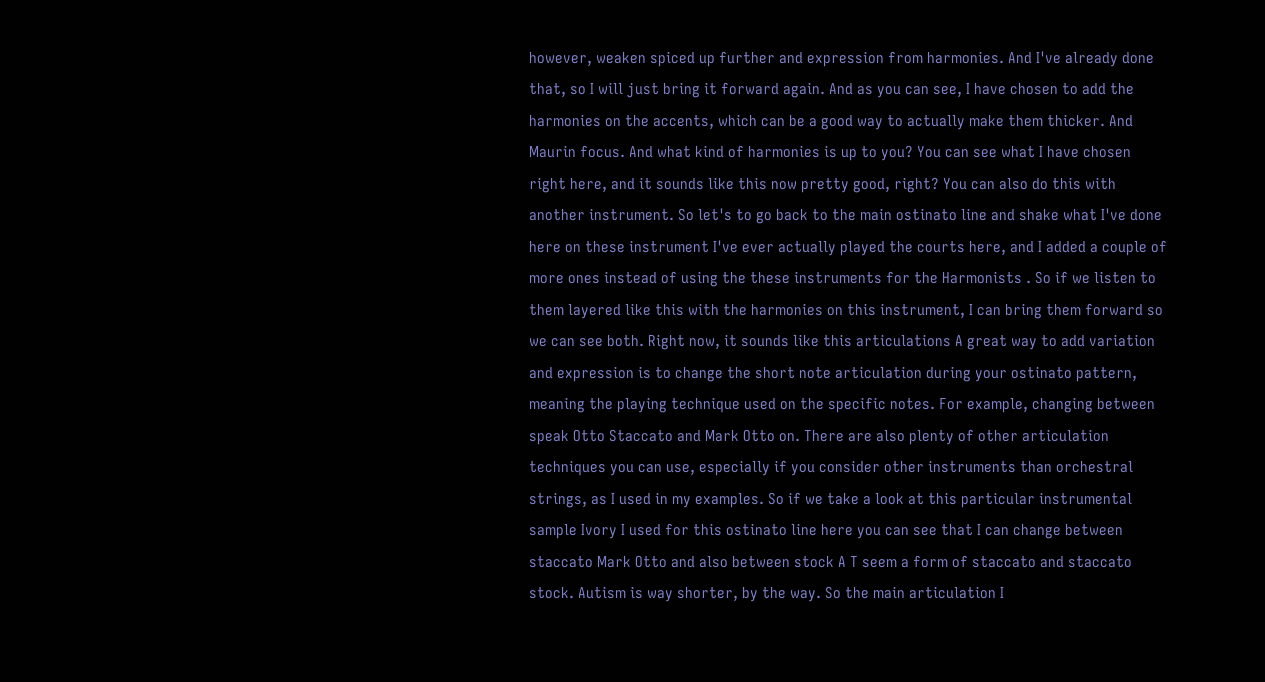however, weaken spiced up further and expression from harmonies. And I've already done that, so I will just bring it forward again. And as you can see, I have chosen to add the harmonies on the accents, which can be a good way to actually make them thicker. And Maurin focus. And what kind of harmonies is up to you? You can see what I have chosen right here, and it sounds like this now pretty good, right? You can also do this with another instrument. So let's to go back to the main ostinato line and shake what I've done here on these instrument I've ever actually played the courts here, and I added a couple of more ones instead of using the these instruments for the Harmonists . So if we listen to them layered like this with the harmonies on this instrument, I can bring them forward so we can see both. Right now, it sounds like this articulations A great way to add variation and expression is to change the short note articulation during your ostinato pattern, meaning the playing technique used on the specific notes. For example, changing between speak Otto Staccato and Mark Otto on. There are also plenty of other articulation techniques you can use, especially if you consider other instruments than orchestral strings, as I used in my examples. So if we take a look at this particular instrumental sample Ivory I used for this ostinato line here you can see that I can change between staccato Mark Otto and also between stock A T seem a form of staccato and staccato stock. Autism is way shorter, by the way. So the main articulation I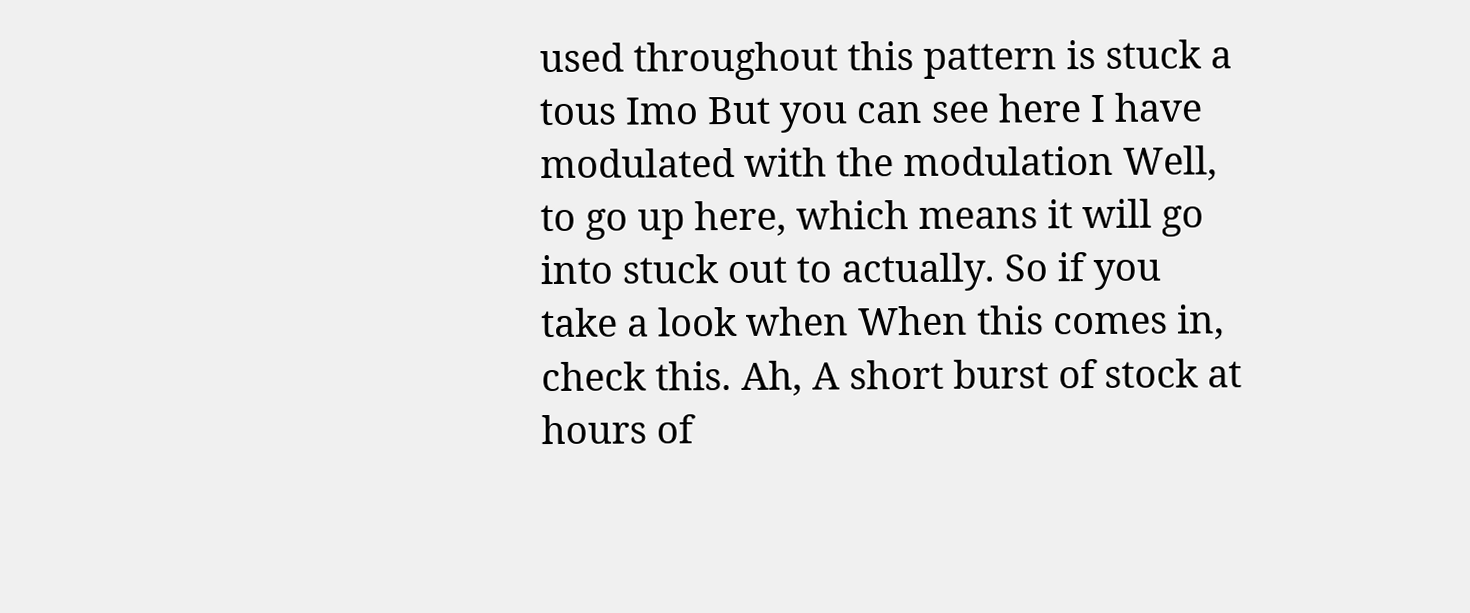used throughout this pattern is stuck a tous Imo But you can see here I have modulated with the modulation Well, to go up here, which means it will go into stuck out to actually. So if you take a look when When this comes in, check this. Ah, A short burst of stock at hours of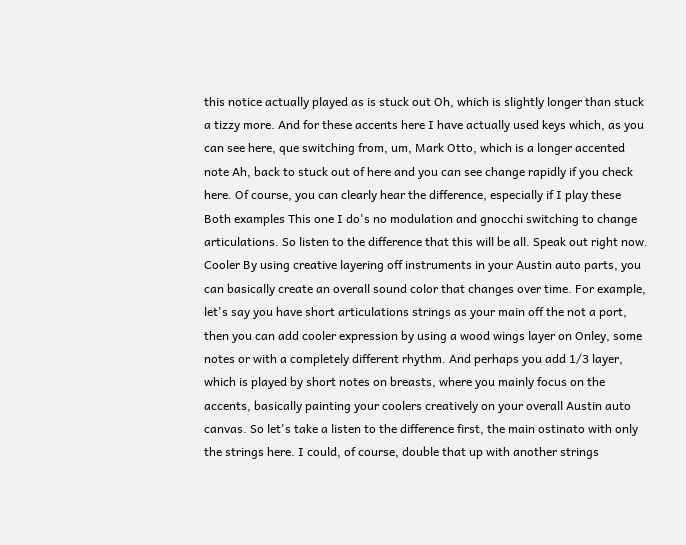this notice actually played as is stuck out Oh, which is slightly longer than stuck a tizzy more. And for these accents here I have actually used keys which, as you can see here, que switching from, um, Mark Otto, which is a longer accented note Ah, back to stuck out of here and you can see change rapidly if you check here. Of course, you can clearly hear the difference, especially if I play these Both examples This one I do's no modulation and gnocchi switching to change articulations. So listen to the difference that this will be all. Speak out right now. Cooler By using creative layering off instruments in your Austin auto parts, you can basically create an overall sound color that changes over time. For example, let's say you have short articulations strings as your main off the not a port, then you can add cooler expression by using a wood wings layer on Onley, some notes or with a completely different rhythm. And perhaps you add 1/3 layer, which is played by short notes on breasts, where you mainly focus on the accents, basically painting your coolers creatively on your overall Austin auto canvas. So let's take a listen to the difference first, the main ostinato with only the strings here. I could, of course, double that up with another strings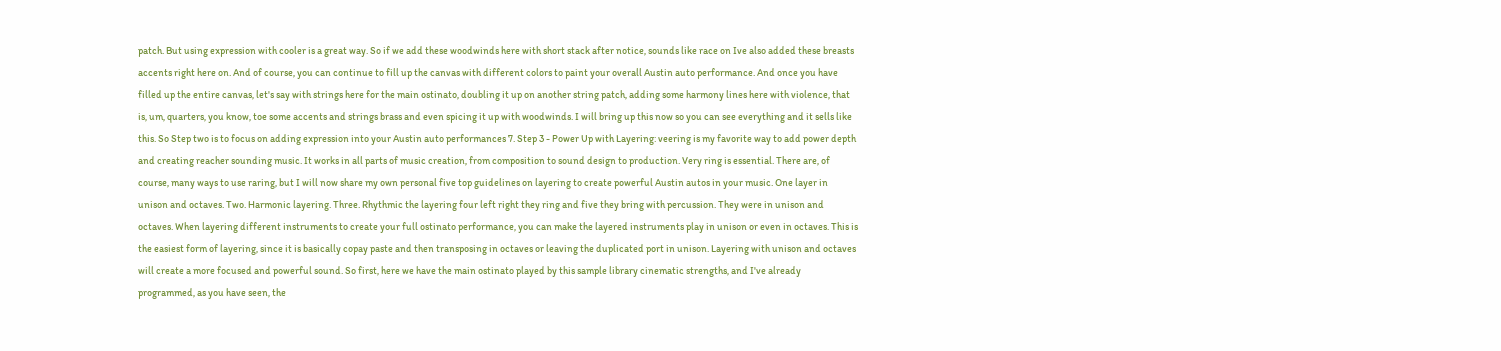patch. But using expression with cooler is a great way. So if we add these woodwinds here with short stack after notice, sounds like race on Ive also added these breasts accents right here on. And of course, you can continue to fill up the canvas with different colors to paint your overall Austin auto performance. And once you have filled up the entire canvas, let's say with strings here for the main ostinato, doubling it up on another string patch, adding some harmony lines here with violence, that is, um, quarters, you know, toe some accents and strings brass and even spicing it up with woodwinds. I will bring up this now so you can see everything and it sells like this. So Step two is to focus on adding expression into your Austin auto performances 7. Step 3 - Power Up with Layering: veering is my favorite way to add power depth and creating reacher sounding music. It works in all parts of music creation, from composition to sound design to production. Very ring is essential. There are, of course, many ways to use raring, but I will now share my own personal five top guidelines on layering to create powerful Austin autos in your music. One layer in unison and octaves. Two. Harmonic layering. Three. Rhythmic the layering four left right they ring and five they bring with percussion. They were in unison and octaves. When layering different instruments to create your full ostinato performance, you can make the layered instruments play in unison or even in octaves. This is the easiest form of layering, since it is basically copay paste and then transposing in octaves or leaving the duplicated port in unison. Layering with unison and octaves will create a more focused and powerful sound. So first, here we have the main ostinato played by this sample library cinematic strengths, and I've already programmed, as you have seen, the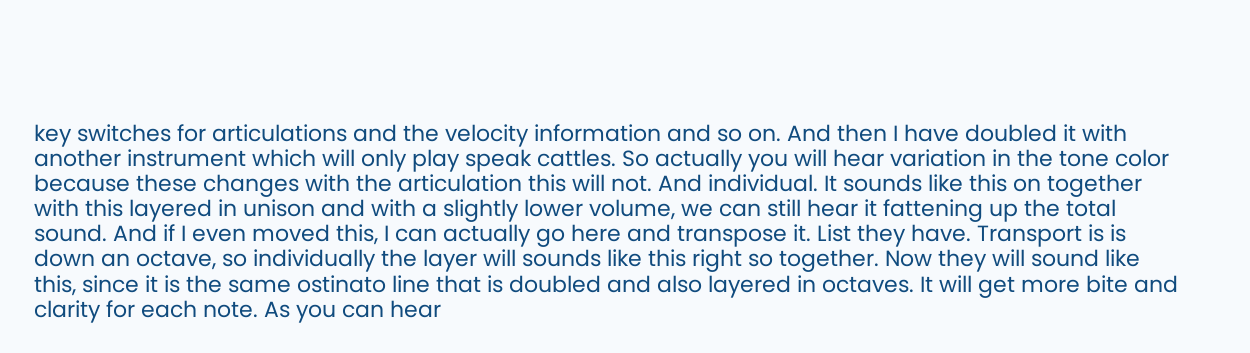key switches for articulations and the velocity information and so on. And then I have doubled it with another instrument which will only play speak cattles. So actually you will hear variation in the tone color because these changes with the articulation this will not. And individual. It sounds like this on together with this layered in unison and with a slightly lower volume, we can still hear it fattening up the total sound. And if I even moved this, I can actually go here and transpose it. List they have. Transport is is down an octave, so individually the layer will sounds like this right so together. Now they will sound like this, since it is the same ostinato line that is doubled and also layered in octaves. It will get more bite and clarity for each note. As you can hear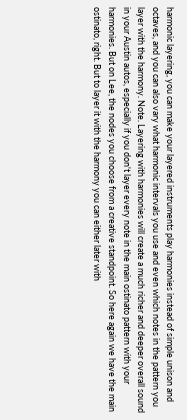harmonic layering, you can make your layered instruments play harmonies instead of simple unison and octaves, and you can also vary what harmonic intervals you use and even which notes in the pattern you layer with the harmony. Note. Layering with harmonies will create a much richer and deeper overall sound in your Austin autos, especially if you don't layer every note in the main ostinato pattern with your harmonies. But on Lee, the nodes you choose from a creative standpoint. So here again we have the main ostinato, right. But to layer it with the harmony you can either later with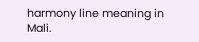harmony line meaning in Mali.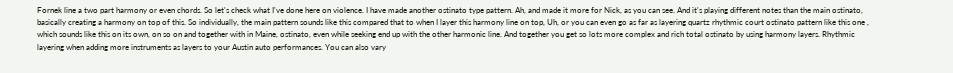Fornek line a two part harmony or even chords. So let's check what I've done here on violence. I have made another ostinato type pattern. Ah, and made it more for Nick, as you can see. And it's playing different notes than the main ostinato, basically creating a harmony on top of this. So individually, the main pattern sounds like this compared that to when I layer this harmony line on top, Uh, or you can even go as far as layering quartz rhythmic court ostinato pattern like this one , which sounds like this on its own, on so on and together with in Maine, ostinato, even while seeking end up with the other harmonic line. And together you get so lots more complex and rich total ostinato by using harmony layers. Rhythmic layering when adding more instruments as layers to your Austin auto performances. You can also vary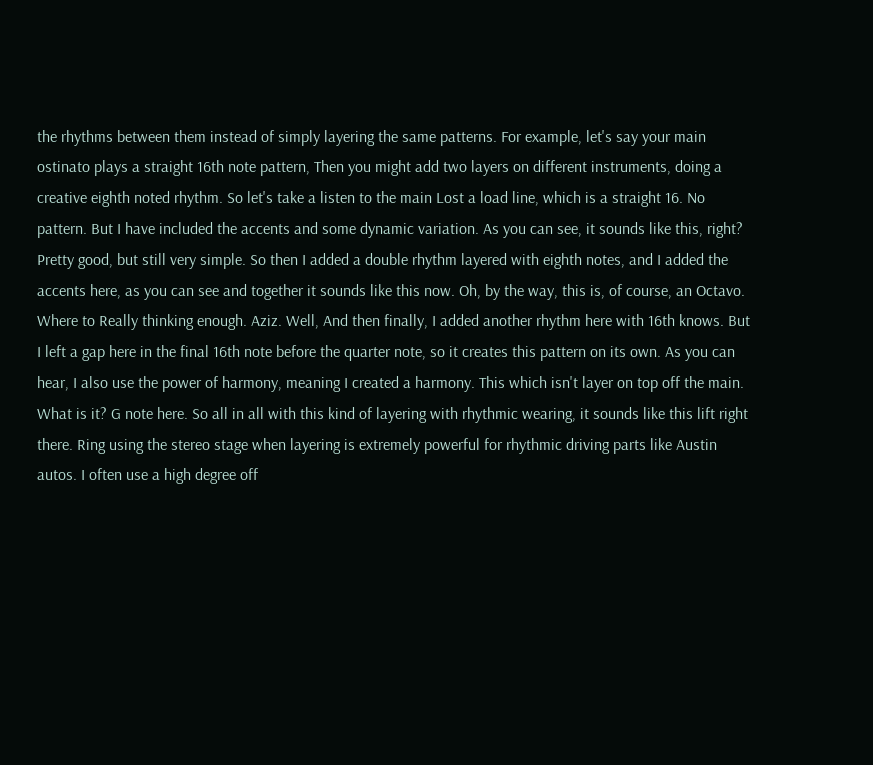the rhythms between them instead of simply layering the same patterns. For example, let's say your main ostinato plays a straight 16th note pattern, Then you might add two layers on different instruments, doing a creative eighth noted rhythm. So let's take a listen to the main Lost a load line, which is a straight 16. No pattern. But I have included the accents and some dynamic variation. As you can see, it sounds like this, right? Pretty good, but still very simple. So then I added a double rhythm layered with eighth notes, and I added the accents here, as you can see and together it sounds like this now. Oh, by the way, this is, of course, an Octavo. Where to Really thinking enough. Aziz. Well, And then finally, I added another rhythm here with 16th knows. But I left a gap here in the final 16th note before the quarter note, so it creates this pattern on its own. As you can hear, I also use the power of harmony, meaning I created a harmony. This which isn't layer on top off the main. What is it? G note here. So all in all with this kind of layering with rhythmic wearing, it sounds like this lift right there. Ring using the stereo stage when layering is extremely powerful for rhythmic driving parts like Austin autos. I often use a high degree off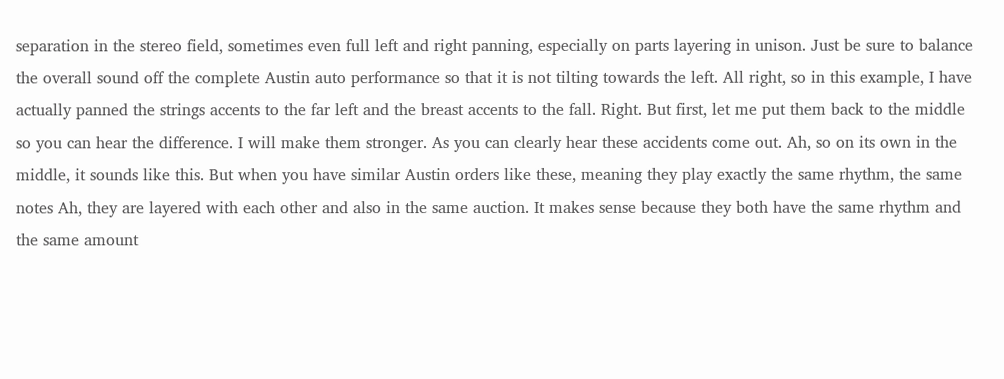separation in the stereo field, sometimes even full left and right panning, especially on parts layering in unison. Just be sure to balance the overall sound off the complete Austin auto performance so that it is not tilting towards the left. All right, so in this example, I have actually panned the strings accents to the far left and the breast accents to the fall. Right. But first, let me put them back to the middle so you can hear the difference. I will make them stronger. As you can clearly hear these accidents come out. Ah, so on its own in the middle, it sounds like this. But when you have similar Austin orders like these, meaning they play exactly the same rhythm, the same notes Ah, they are layered with each other and also in the same auction. It makes sense because they both have the same rhythm and the same amount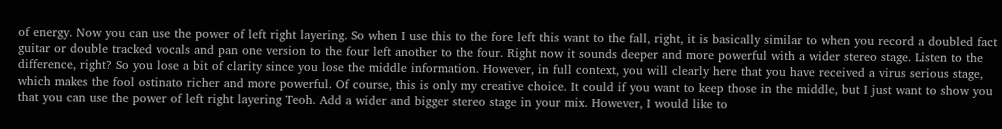of energy. Now you can use the power of left right layering. So when I use this to the fore left this want to the fall, right, it is basically similar to when you record a doubled fact guitar or double tracked vocals and pan one version to the four left another to the four. Right now it sounds deeper and more powerful with a wider stereo stage. Listen to the difference, right? So you lose a bit of clarity since you lose the middle information. However, in full context, you will clearly here that you have received a virus serious stage, which makes the fool ostinato richer and more powerful. Of course, this is only my creative choice. It could if you want to keep those in the middle, but I just want to show you that you can use the power of left right layering Teoh. Add a wider and bigger stereo stage in your mix. However, I would like to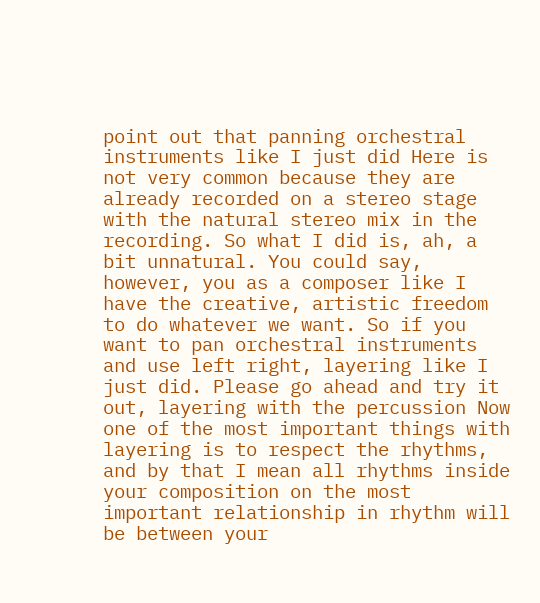point out that panning orchestral instruments like I just did Here is not very common because they are already recorded on a stereo stage with the natural stereo mix in the recording. So what I did is, ah, a bit unnatural. You could say, however, you as a composer like I have the creative, artistic freedom to do whatever we want. So if you want to pan orchestral instruments and use left right, layering like I just did. Please go ahead and try it out, layering with the percussion Now one of the most important things with layering is to respect the rhythms, and by that I mean all rhythms inside your composition on the most important relationship in rhythm will be between your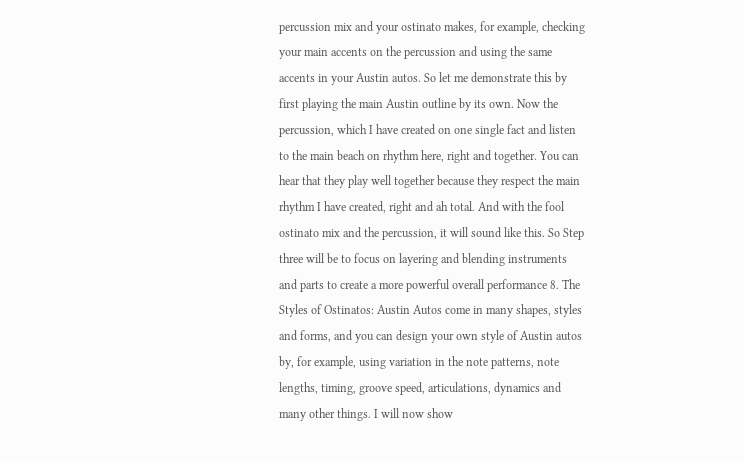percussion mix and your ostinato makes, for example, checking your main accents on the percussion and using the same accents in your Austin autos. So let me demonstrate this by first playing the main Austin outline by its own. Now the percussion, which I have created on one single fact and listen to the main beach on rhythm here, right and together. You can hear that they play well together because they respect the main rhythm I have created, right and ah total. And with the fool ostinato mix and the percussion, it will sound like this. So Step three will be to focus on layering and blending instruments and parts to create a more powerful overall performance 8. The Styles of Ostinatos: Austin Autos come in many shapes, styles and forms, and you can design your own style of Austin autos by, for example, using variation in the note patterns, note lengths, timing, groove speed, articulations, dynamics and many other things. I will now show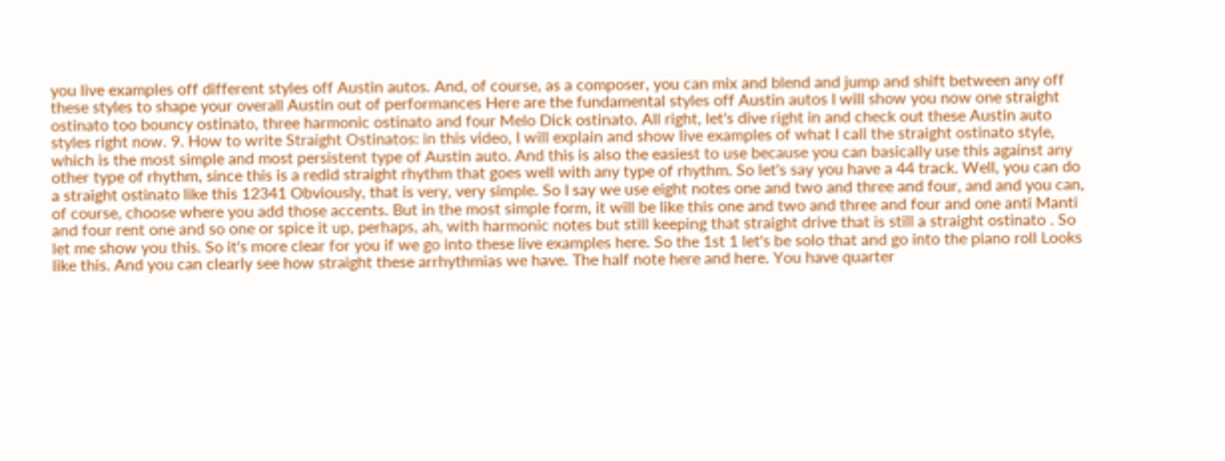you live examples off different styles off Austin autos. And, of course, as a composer, you can mix and blend and jump and shift between any off these styles to shape your overall Austin out of performances Here are the fundamental styles off Austin autos I will show you now one straight ostinato too bouncy ostinato, three harmonic ostinato and four Melo Dick ostinato. All right, let's dive right in and check out these Austin auto styles right now. 9. How to write Straight Ostinatos: in this video, I will explain and show live examples of what I call the straight ostinato style, which is the most simple and most persistent type of Austin auto. And this is also the easiest to use because you can basically use this against any other type of rhythm, since this is a redid straight rhythm that goes well with any type of rhythm. So let's say you have a 44 track. Well, you can do a straight ostinato like this 12341 Obviously, that is very, very simple. So I say we use eight notes one and two and three and four, and and you can, of course, choose where you add those accents. But in the most simple form, it will be like this one and two and three and four and one anti Manti and four rent one and so one or spice it up, perhaps, ah, with harmonic notes but still keeping that straight drive that is still a straight ostinato . So let me show you this. So it's more clear for you if we go into these live examples here. So the 1st 1 let's be solo that and go into the piano roll Looks like this. And you can clearly see how straight these arrhythmias we have. The half note here and here. You have quarter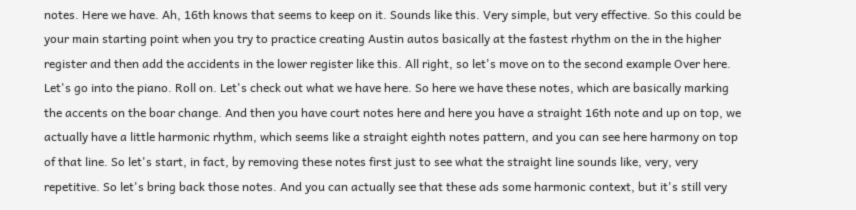notes. Here we have. Ah, 16th knows that seems to keep on it. Sounds like this. Very simple, but very effective. So this could be your main starting point when you try to practice creating Austin autos basically at the fastest rhythm on the in the higher register and then add the accidents in the lower register like this. All right, so let's move on to the second example Over here. Let's go into the piano. Roll on. Let's check out what we have here. So here we have these notes, which are basically marking the accents on the boar change. And then you have court notes here and here you have a straight 16th note and up on top, we actually have a little harmonic rhythm, which seems like a straight eighth notes pattern, and you can see here harmony on top of that line. So let's start, in fact, by removing these notes first just to see what the straight line sounds like, very, very repetitive. So let's bring back those notes. And you can actually see that these ads some harmonic context, but it's still very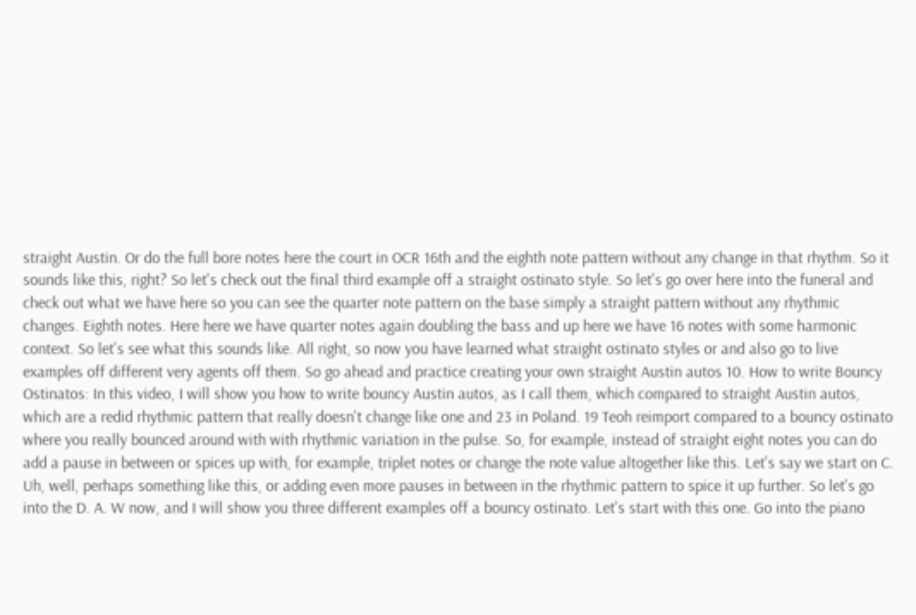straight Austin. Or do the full bore notes here the court in OCR 16th and the eighth note pattern without any change in that rhythm. So it sounds like this, right? So let's check out the final third example off a straight ostinato style. So let's go over here into the funeral and check out what we have here so you can see the quarter note pattern on the base simply a straight pattern without any rhythmic changes. Eighth notes. Here here we have quarter notes again doubling the bass and up here we have 16 notes with some harmonic context. So let's see what this sounds like. All right, so now you have learned what straight ostinato styles or and also go to live examples off different very agents off them. So go ahead and practice creating your own straight Austin autos 10. How to write Bouncy Ostinatos: In this video, I will show you how to write bouncy Austin autos, as I call them, which compared to straight Austin autos, which are a redid rhythmic pattern that really doesn't change like one and 23 in Poland. 19 Teoh reimport compared to a bouncy ostinato where you really bounced around with with rhythmic variation in the pulse. So, for example, instead of straight eight notes you can do add a pause in between or spices up with, for example, triplet notes or change the note value altogether like this. Let's say we start on C. Uh, well, perhaps something like this, or adding even more pauses in between in the rhythmic pattern to spice it up further. So let's go into the D. A. W now, and I will show you three different examples off a bouncy ostinato. Let's start with this one. Go into the piano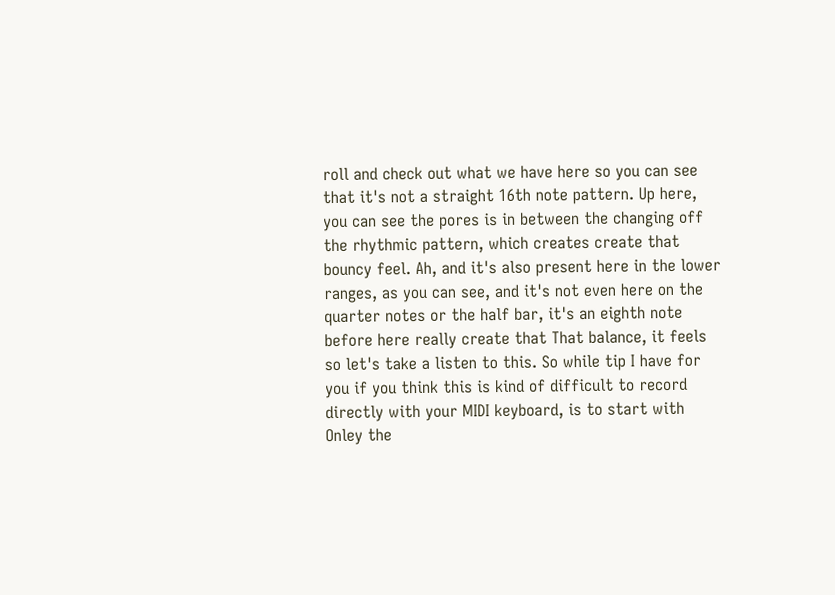roll and check out what we have here so you can see that it's not a straight 16th note pattern. Up here, you can see the pores is in between the changing off the rhythmic pattern, which creates create that bouncy feel. Ah, and it's also present here in the lower ranges, as you can see, and it's not even here on the quarter notes or the half bar, it's an eighth note before here really create that That balance, it feels so let's take a listen to this. So while tip I have for you if you think this is kind of difficult to record directly with your MIDI keyboard, is to start with Onley the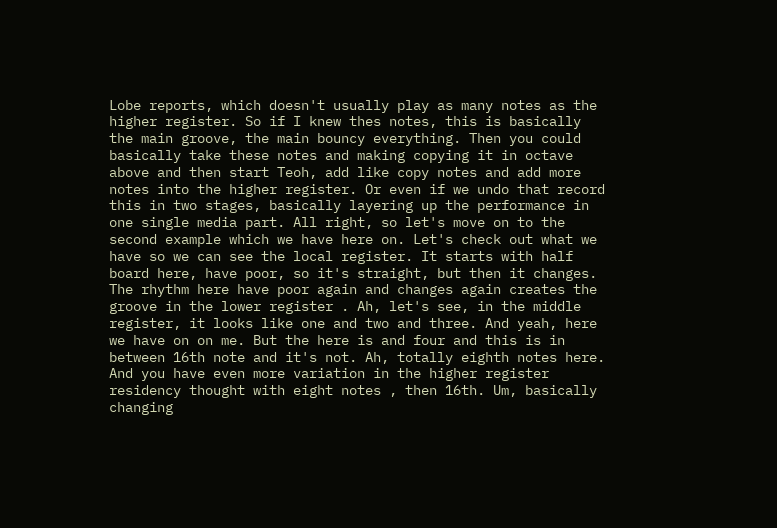Lobe reports, which doesn't usually play as many notes as the higher register. So if I knew thes notes, this is basically the main groove, the main bouncy everything. Then you could basically take these notes and making copying it in octave above and then start Teoh, add like copy notes and add more notes into the higher register. Or even if we undo that record this in two stages, basically layering up the performance in one single media part. All right, so let's move on to the second example which we have here on. Let's check out what we have so we can see the local register. It starts with half board here, have poor, so it's straight, but then it changes. The rhythm here have poor again and changes again creates the groove in the lower register . Ah, let's see, in the middle register, it looks like one and two and three. And yeah, here we have on on me. But the here is and four and this is in between 16th note and it's not. Ah, totally eighth notes here. And you have even more variation in the higher register residency thought with eight notes , then 16th. Um, basically changing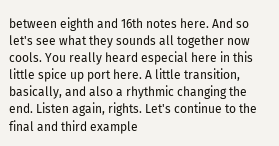between eighth and 16th notes here. And so let's see what they sounds all together now cools. You really heard especial here in this little spice up port here. A little transition, basically, and also a rhythmic changing the end. Listen again, rights. Let's continue to the final and third example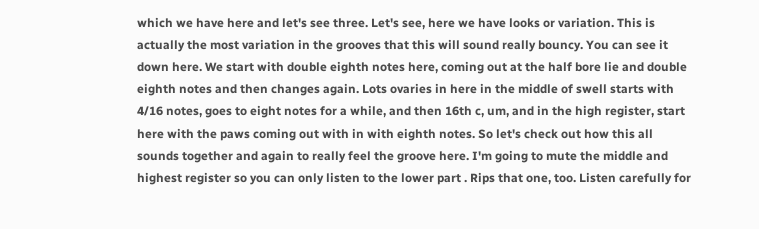which we have here and let's see three. Let's see, here we have looks or variation. This is actually the most variation in the grooves that this will sound really bouncy. You can see it down here. We start with double eighth notes here, coming out at the half bore lie and double eighth notes and then changes again. Lots ovaries in here in the middle of swell starts with 4/16 notes, goes to eight notes for a while, and then 16th c, um, and in the high register, start here with the paws coming out with in with eighth notes. So let's check out how this all sounds together and again to really feel the groove here. I'm going to mute the middle and highest register so you can only listen to the lower part . Rips that one, too. Listen carefully for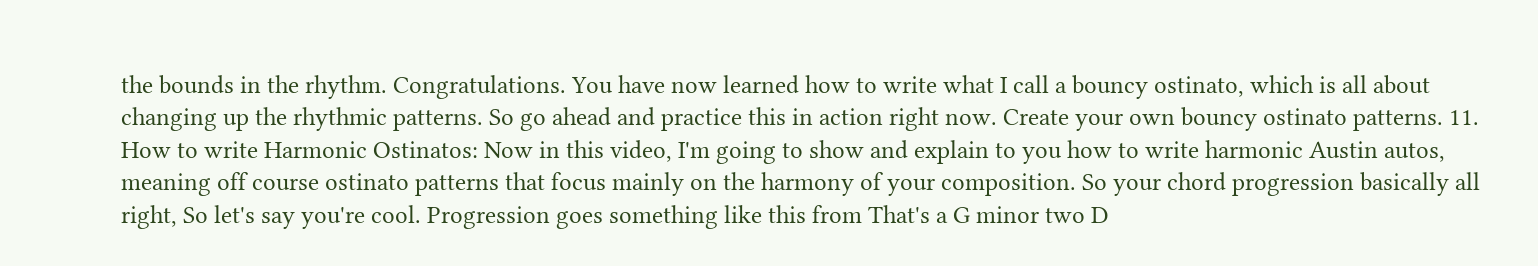the bounds in the rhythm. Congratulations. You have now learned how to write what I call a bouncy ostinato, which is all about changing up the rhythmic patterns. So go ahead and practice this in action right now. Create your own bouncy ostinato patterns. 11. How to write Harmonic Ostinatos: Now in this video, I'm going to show and explain to you how to write harmonic Austin autos, meaning off course ostinato patterns that focus mainly on the harmony of your composition. So your chord progression basically all right, So let's say you're cool. Progression goes something like this from That's a G minor two D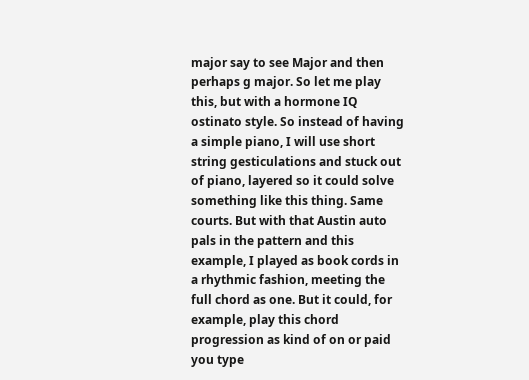major say to see Major and then perhaps g major. So let me play this, but with a hormone IQ ostinato style. So instead of having a simple piano, I will use short string gesticulations and stuck out of piano, layered so it could solve something like this thing. Same courts. But with that Austin auto pals in the pattern and this example, I played as book cords in a rhythmic fashion, meeting the full chord as one. But it could, for example, play this chord progression as kind of on or paid you type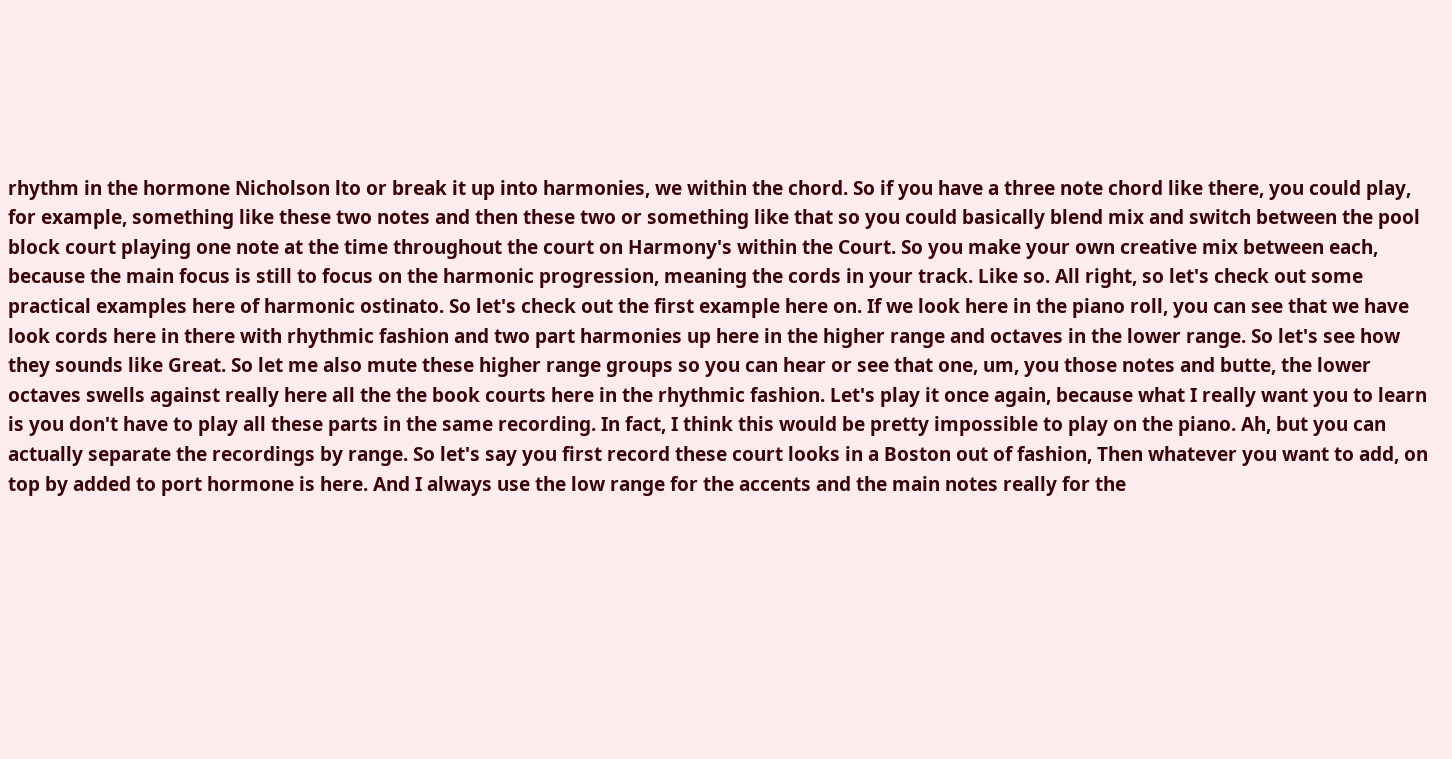rhythm in the hormone Nicholson lto or break it up into harmonies, we within the chord. So if you have a three note chord like there, you could play, for example, something like these two notes and then these two or something like that so you could basically blend mix and switch between the pool block court playing one note at the time throughout the court on Harmony's within the Court. So you make your own creative mix between each, because the main focus is still to focus on the harmonic progression, meaning the cords in your track. Like so. All right, so let's check out some practical examples here of harmonic ostinato. So let's check out the first example here on. If we look here in the piano roll, you can see that we have look cords here in there with rhythmic fashion and two part harmonies up here in the higher range and octaves in the lower range. So let's see how they sounds like Great. So let me also mute these higher range groups so you can hear or see that one, um, you those notes and butte, the lower octaves swells against really here all the the book courts here in the rhythmic fashion. Let's play it once again, because what I really want you to learn is you don't have to play all these parts in the same recording. In fact, I think this would be pretty impossible to play on the piano. Ah, but you can actually separate the recordings by range. So let's say you first record these court looks in a Boston out of fashion, Then whatever you want to add, on top by added to port hormone is here. And I always use the low range for the accents and the main notes really for the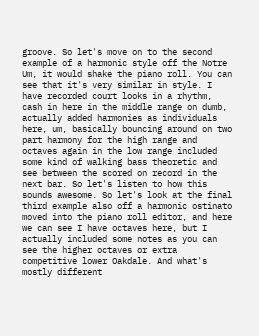groove. So let's move on to the second example of a harmonic style off the Notre Um, it would shake the piano roll. You can see that it's very similar in style. I have recorded court looks in a rhythm, cash in here in the middle range on dumb, actually added harmonies as individuals here, um, basically bouncing around on two part harmony for the high range and octaves again in the low range included some kind of walking bass theoretic and see between the scored on record in the next bar. So let's listen to how this sounds awesome. So let's look at the final third example also off a harmonic ostinato moved into the piano roll editor, and here we can see I have octaves here, but I actually included some notes as you can see the higher octaves or extra competitive lower Oakdale. And what's mostly different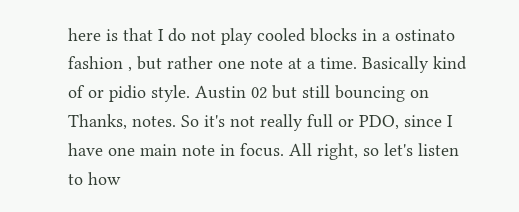here is that I do not play cooled blocks in a ostinato fashion , but rather one note at a time. Basically kind of or pidio style. Austin 02 but still bouncing on Thanks, notes. So it's not really full or PDO, since I have one main note in focus. All right, so let's listen to how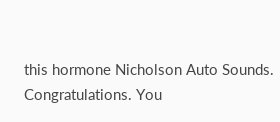this hormone Nicholson Auto Sounds. Congratulations. You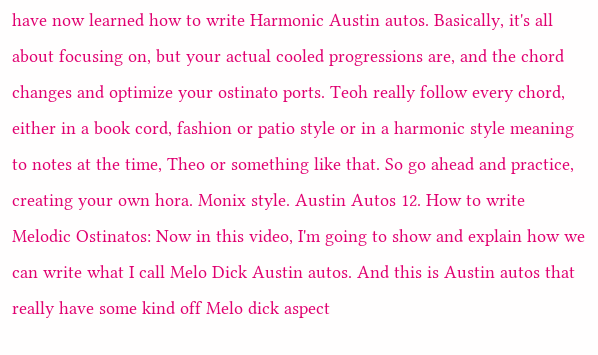have now learned how to write Harmonic Austin autos. Basically, it's all about focusing on, but your actual cooled progressions are, and the chord changes and optimize your ostinato ports. Teoh really follow every chord, either in a book cord, fashion or patio style or in a harmonic style meaning to notes at the time, Theo or something like that. So go ahead and practice, creating your own hora. Monix style. Austin Autos 12. How to write Melodic Ostinatos: Now in this video, I'm going to show and explain how we can write what I call Melo Dick Austin autos. And this is Austin autos that really have some kind off Melo dick aspect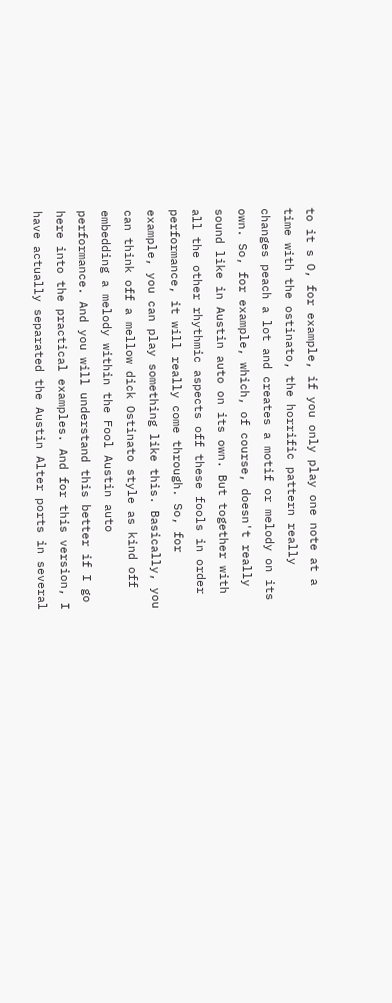to it s O, for example, if you only play one note at a time with the ostinato, the horrific pattern really changes peach a lot and creates a motif or melody on its own. So, for example, which, of course, doesn't really sound like in Austin auto on its own. But together with all the other rhythmic aspects off these fools in order performance, it will really come through. So, for example, you can play something like this. Basically, you can think off a mellow dick Ostinato style as kind off embedding a melody within the Fool Austin auto performance. And you will understand this better if I go here into the practical examples. And for this version, I have actually separated the Austin Alter ports in several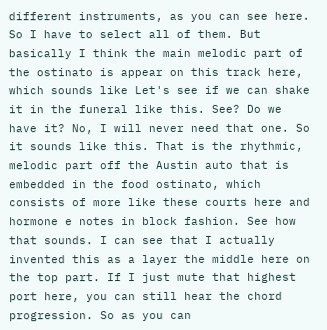different instruments, as you can see here. So I have to select all of them. But basically I think the main melodic part of the ostinato is appear on this track here, which sounds like Let's see if we can shake it in the funeral like this. See? Do we have it? No, I will never need that one. So it sounds like this. That is the rhythmic, melodic part off the Austin auto that is embedded in the food ostinato, which consists of more like these courts here and hormone e notes in block fashion. See how that sounds. I can see that I actually invented this as a layer the middle here on the top part. If I just mute that highest port here, you can still hear the chord progression. So as you can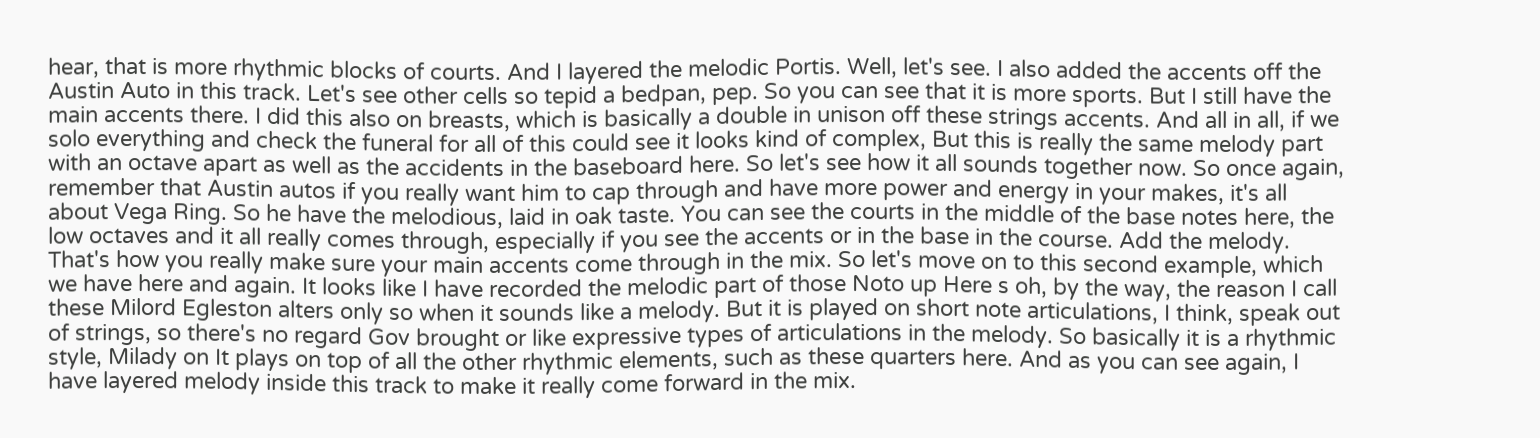hear, that is more rhythmic blocks of courts. And I layered the melodic Portis. Well, let's see. I also added the accents off the Austin Auto in this track. Let's see other cells so tepid a bedpan, pep. So you can see that it is more sports. But I still have the main accents there. I did this also on breasts, which is basically a double in unison off these strings accents. And all in all, if we solo everything and check the funeral for all of this could see it looks kind of complex, But this is really the same melody part with an octave apart as well as the accidents in the baseboard here. So let's see how it all sounds together now. So once again, remember that Austin autos if you really want him to cap through and have more power and energy in your makes, it's all about Vega Ring. So he have the melodious, laid in oak taste. You can see the courts in the middle of the base notes here, the low octaves and it all really comes through, especially if you see the accents or in the base in the course. Add the melody. That's how you really make sure your main accents come through in the mix. So let's move on to this second example, which we have here and again. It looks like I have recorded the melodic part of those Noto up Here s oh, by the way, the reason I call these Milord Egleston alters only so when it sounds like a melody. But it is played on short note articulations, I think, speak out of strings, so there's no regard Gov brought or like expressive types of articulations in the melody. So basically it is a rhythmic style, Milady on It plays on top of all the other rhythmic elements, such as these quarters here. And as you can see again, I have layered melody inside this track to make it really come forward in the mix.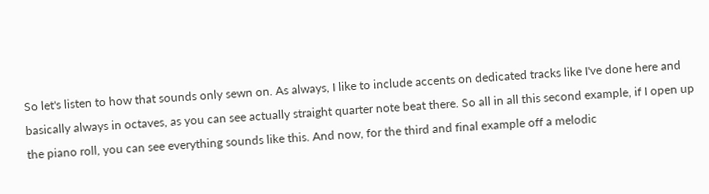So let's listen to how that sounds only sewn on. As always, I like to include accents on dedicated tracks like I've done here and basically always in octaves, as you can see actually straight quarter note beat there. So all in all this second example, if I open up the piano roll, you can see everything sounds like this. And now, for the third and final example off a melodic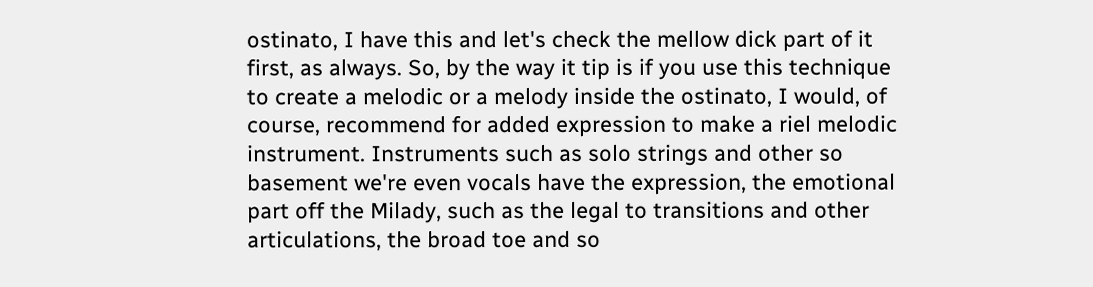ostinato, I have this and let's check the mellow dick part of it first, as always. So, by the way it tip is if you use this technique to create a melodic or a melody inside the ostinato, I would, of course, recommend for added expression to make a riel melodic instrument. Instruments such as solo strings and other so basement we're even vocals have the expression, the emotional part off the Milady, such as the legal to transitions and other articulations, the broad toe and so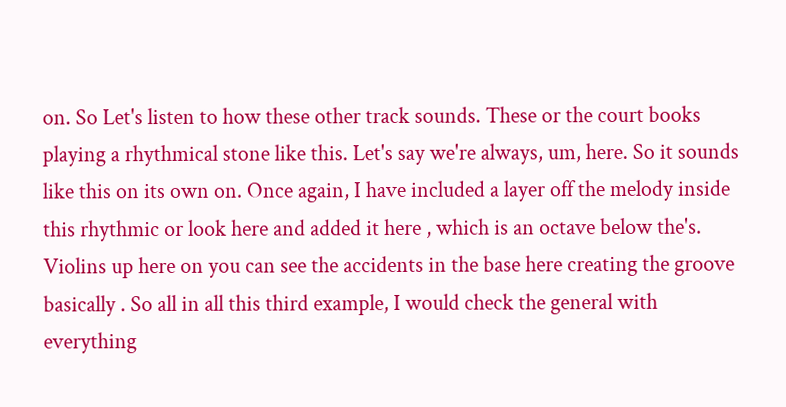on. So Let's listen to how these other track sounds. These or the court books playing a rhythmical stone like this. Let's say we're always, um, here. So it sounds like this on its own on. Once again, I have included a layer off the melody inside this rhythmic or look here and added it here , which is an octave below the's. Violins up here on you can see the accidents in the base here creating the groove basically . So all in all this third example, I would check the general with everything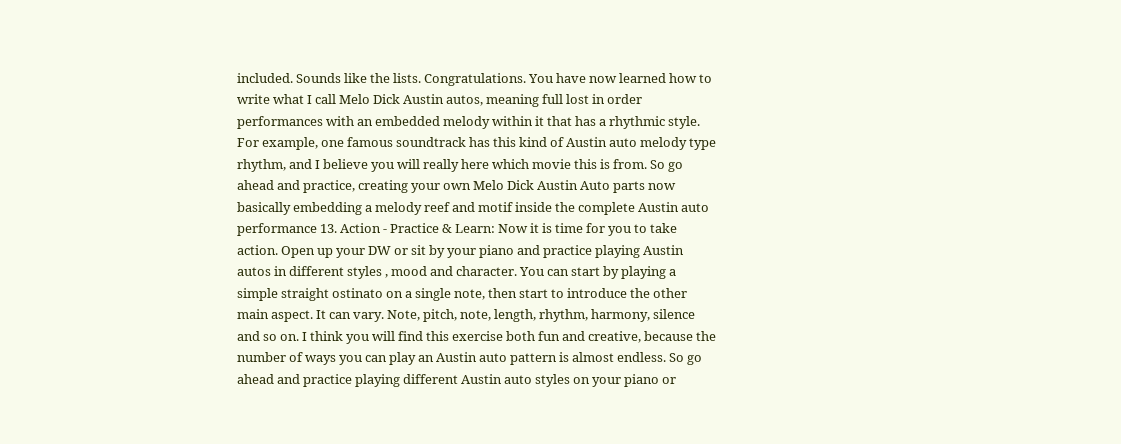included. Sounds like the lists. Congratulations. You have now learned how to write what I call Melo Dick Austin autos, meaning full lost in order performances with an embedded melody within it that has a rhythmic style. For example, one famous soundtrack has this kind of Austin auto melody type rhythm, and I believe you will really here which movie this is from. So go ahead and practice, creating your own Melo Dick Austin Auto parts now basically embedding a melody reef and motif inside the complete Austin auto performance 13. Action - Practice & Learn: Now it is time for you to take action. Open up your DW or sit by your piano and practice playing Austin autos in different styles , mood and character. You can start by playing a simple straight ostinato on a single note, then start to introduce the other main aspect. It can vary. Note, pitch, note, length, rhythm, harmony, silence and so on. I think you will find this exercise both fun and creative, because the number of ways you can play an Austin auto pattern is almost endless. So go ahead and practice playing different Austin auto styles on your piano or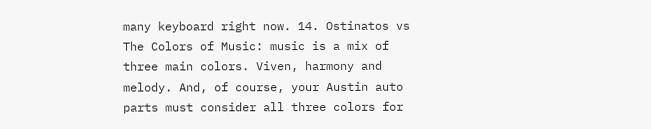many keyboard right now. 14. Ostinatos vs The Colors of Music: music is a mix of three main colors. Viven, harmony and melody. And, of course, your Austin auto parts must consider all three colors for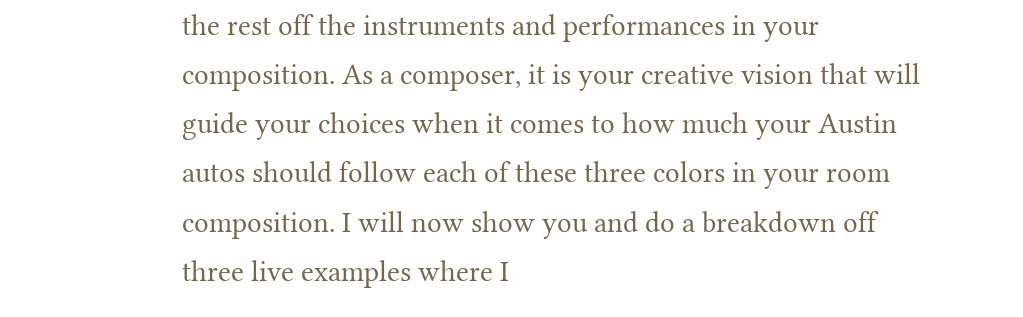the rest off the instruments and performances in your composition. As a composer, it is your creative vision that will guide your choices when it comes to how much your Austin autos should follow each of these three colors in your room composition. I will now show you and do a breakdown off three live examples where I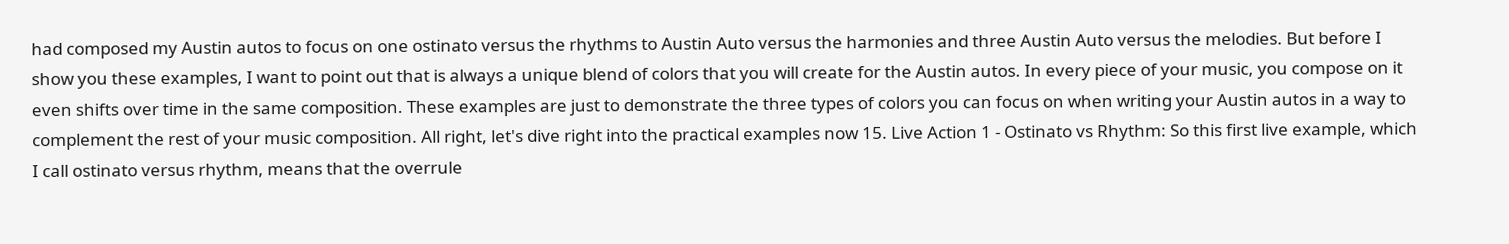had composed my Austin autos to focus on one ostinato versus the rhythms to Austin Auto versus the harmonies and three Austin Auto versus the melodies. But before I show you these examples, I want to point out that is always a unique blend of colors that you will create for the Austin autos. In every piece of your music, you compose on it even shifts over time in the same composition. These examples are just to demonstrate the three types of colors you can focus on when writing your Austin autos in a way to complement the rest of your music composition. All right, let's dive right into the practical examples now 15. Live Action 1 - Ostinato vs Rhythm: So this first live example, which I call ostinato versus rhythm, means that the overrule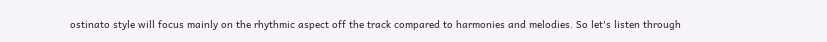ostinato style will focus mainly on the rhythmic aspect off the track compared to harmonies and melodies. So let's listen through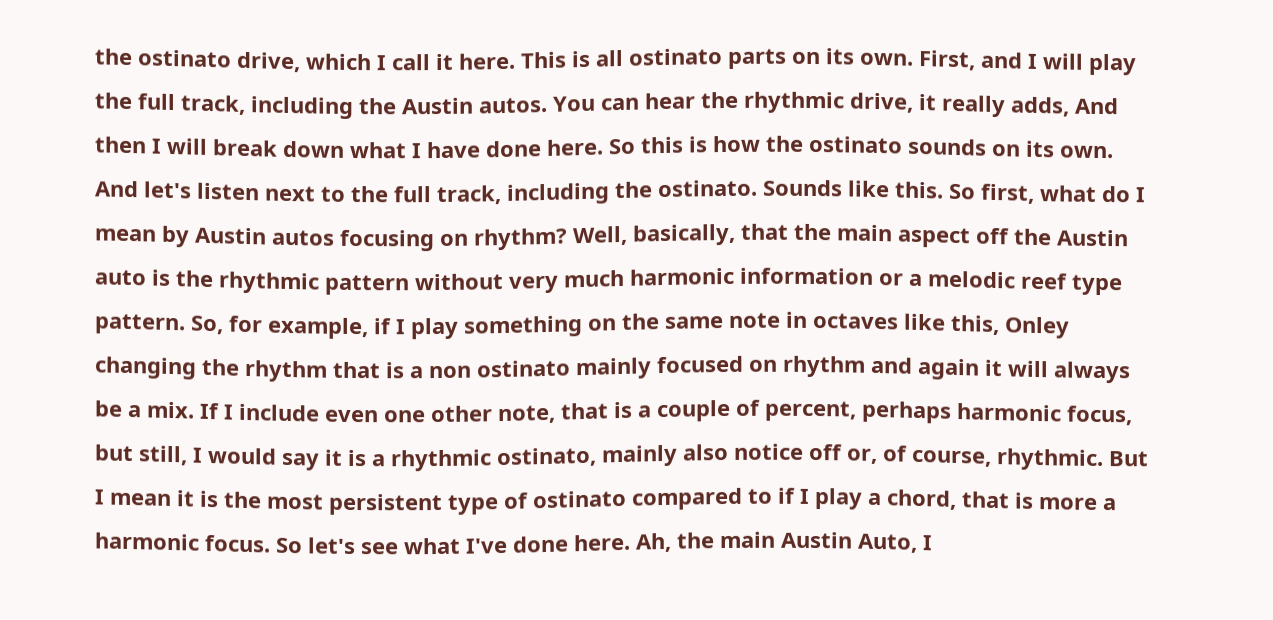the ostinato drive, which I call it here. This is all ostinato parts on its own. First, and I will play the full track, including the Austin autos. You can hear the rhythmic drive, it really adds, And then I will break down what I have done here. So this is how the ostinato sounds on its own. And let's listen next to the full track, including the ostinato. Sounds like this. So first, what do I mean by Austin autos focusing on rhythm? Well, basically, that the main aspect off the Austin auto is the rhythmic pattern without very much harmonic information or a melodic reef type pattern. So, for example, if I play something on the same note in octaves like this, Onley changing the rhythm that is a non ostinato mainly focused on rhythm and again it will always be a mix. If I include even one other note, that is a couple of percent, perhaps harmonic focus, but still, I would say it is a rhythmic ostinato, mainly also notice off or, of course, rhythmic. But I mean it is the most persistent type of ostinato compared to if I play a chord, that is more a harmonic focus. So let's see what I've done here. Ah, the main Austin Auto, I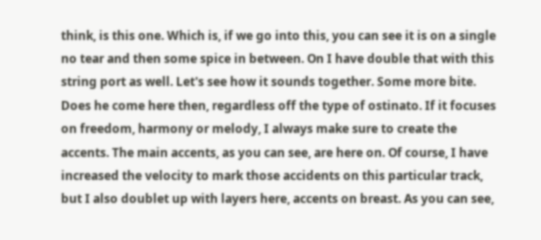think, is this one. Which is, if we go into this, you can see it is on a single no tear and then some spice in between. On I have double that with this string port as well. Let's see how it sounds together. Some more bite. Does he come here then, regardless off the type of ostinato. If it focuses on freedom, harmony or melody, I always make sure to create the accents. The main accents, as you can see, are here on. Of course, I have increased the velocity to mark those accidents on this particular track, but I also doublet up with layers here, accents on breast. As you can see,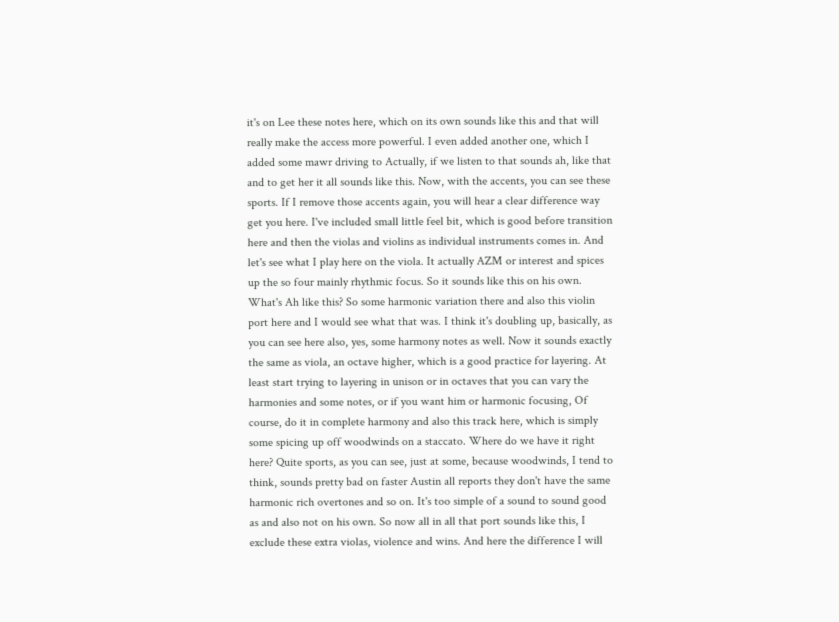it's on Lee these notes here, which on its own sounds like this and that will really make the access more powerful. I even added another one, which I added some mawr driving to Actually, if we listen to that sounds ah, like that and to get her it all sounds like this. Now, with the accents, you can see these sports. If I remove those accents again, you will hear a clear difference way get you here. I've included small little feel bit, which is good before transition here and then the violas and violins as individual instruments comes in. And let's see what I play here on the viola. It actually AZM or interest and spices up the so four mainly rhythmic focus. So it sounds like this on his own. What's Ah like this? So some harmonic variation there and also this violin port here and I would see what that was. I think it's doubling up, basically, as you can see here also, yes, some harmony notes as well. Now it sounds exactly the same as viola, an octave higher, which is a good practice for layering. At least start trying to layering in unison or in octaves that you can vary the harmonies and some notes, or if you want him or harmonic focusing, Of course, do it in complete harmony and also this track here, which is simply some spicing up off woodwinds on a staccato. Where do we have it right here? Quite sports, as you can see, just at some, because woodwinds, I tend to think, sounds pretty bad on faster Austin all reports they don't have the same harmonic rich overtones and so on. It's too simple of a sound to sound good as and also not on his own. So now all in all that port sounds like this, I exclude these extra violas, violence and wins. And here the difference I will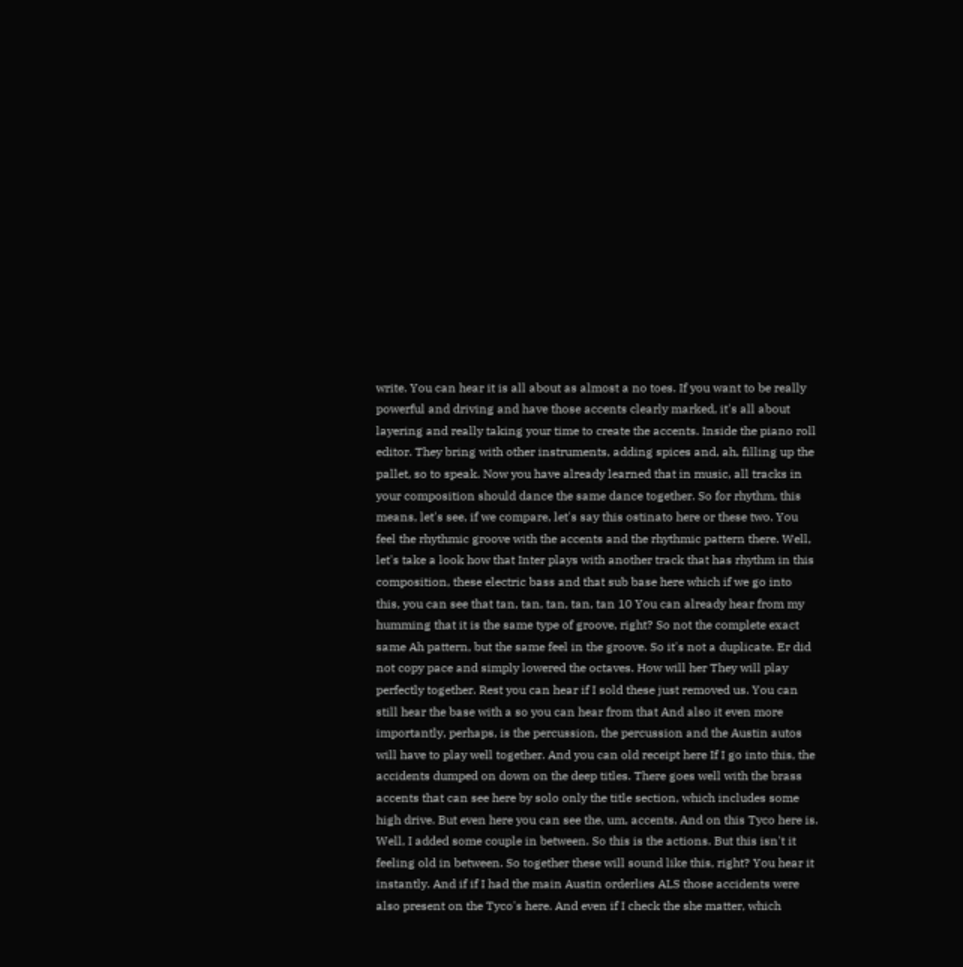write. You can hear it is all about as almost a no toes. If you want to be really powerful and driving and have those accents clearly marked, it's all about layering and really taking your time to create the accents. Inside the piano roll editor. They bring with other instruments, adding spices and, ah, filling up the pallet, so to speak. Now you have already learned that in music, all tracks in your composition should dance the same dance together. So for rhythm, this means, let's see, if we compare, let's say this ostinato here or these two. You feel the rhythmic groove with the accents and the rhythmic pattern there. Well, let's take a look how that Inter plays with another track that has rhythm in this composition, these electric bass and that sub base here which if we go into this, you can see that tan, tan, tan, tan, tan 10 You can already hear from my humming that it is the same type of groove, right? So not the complete exact same Ah pattern, but the same feel in the groove. So it's not a duplicate. Er did not copy pace and simply lowered the octaves. How will her They will play perfectly together. Rest you can hear if I sold these just removed us. You can still hear the base with a so you can hear from that And also it even more importantly, perhaps, is the percussion, the percussion and the Austin autos will have to play well together. And you can old receipt here If I go into this, the accidents dumped on down on the deep titles. There goes well with the brass accents that can see here by solo only the title section, which includes some high drive. But even here you can see the, um, accents. And on this Tyco here is. Well, I added some couple in between. So this is the actions. But this isn't it feeling old in between. So together these will sound like this, right? You hear it instantly. And if if I had the main Austin orderlies ALS those accidents were also present on the Tyco's here. And even if I check the she matter, which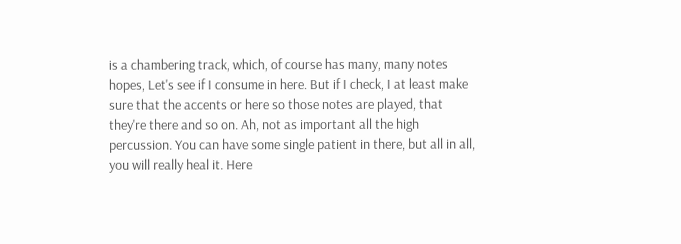is a chambering track, which, of course has many, many notes hopes, Let's see if I consume in here. But if I check, I at least make sure that the accents or here so those notes are played, that they're there and so on. Ah, not as important all the high percussion. You can have some single patient in there, but all in all, you will really heal it. Here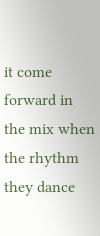it come forward in the mix when the rhythm they dance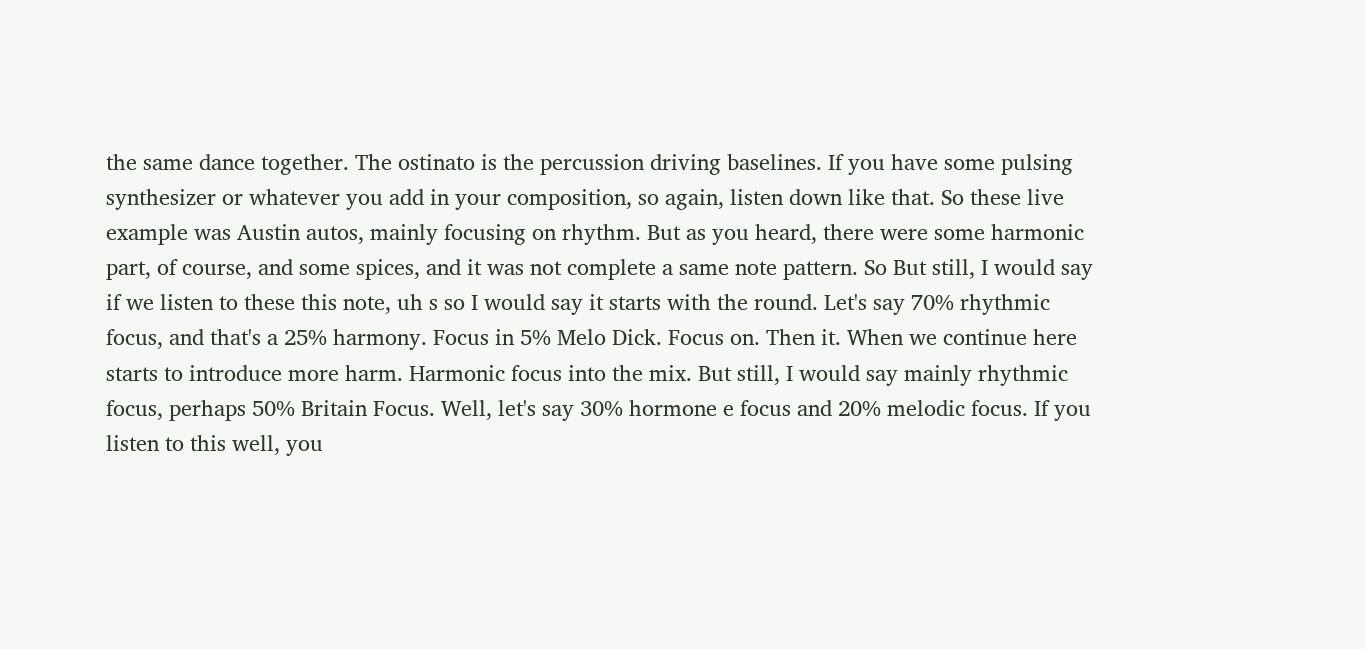the same dance together. The ostinato is the percussion driving baselines. If you have some pulsing synthesizer or whatever you add in your composition, so again, listen down like that. So these live example was Austin autos, mainly focusing on rhythm. But as you heard, there were some harmonic part, of course, and some spices, and it was not complete a same note pattern. So But still, I would say if we listen to these this note, uh s so I would say it starts with the round. Let's say 70% rhythmic focus, and that's a 25% harmony. Focus in 5% Melo Dick. Focus on. Then it. When we continue here starts to introduce more harm. Harmonic focus into the mix. But still, I would say mainly rhythmic focus, perhaps 50% Britain Focus. Well, let's say 30% hormone e focus and 20% melodic focus. If you listen to this well, you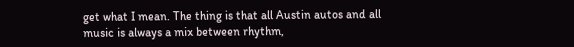get what I mean. The thing is that all Austin autos and all music is always a mix between rhythm,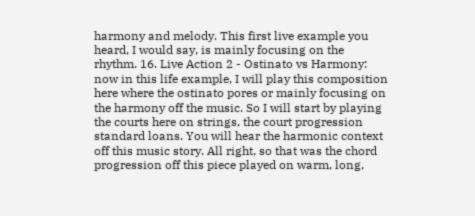harmony and melody. This first live example you heard, I would say, is mainly focusing on the rhythm. 16. Live Action 2 - Ostinato vs Harmony: now in this life example, I will play this composition here where the ostinato pores or mainly focusing on the harmony off the music. So I will start by playing the courts here on strings, the court progression standard loans. You will hear the harmonic context off this music story. All right, so that was the chord progression off this piece played on warm, long,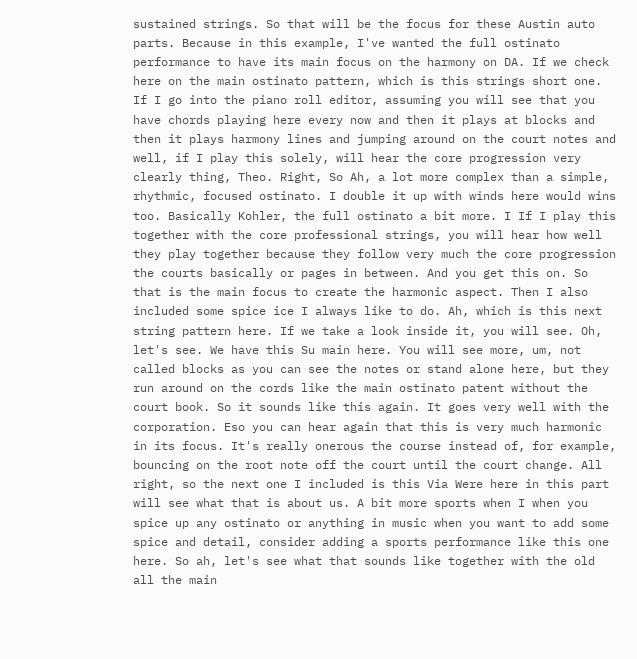sustained strings. So that will be the focus for these Austin auto parts. Because in this example, I've wanted the full ostinato performance to have its main focus on the harmony on DA. If we check here on the main ostinato pattern, which is this strings short one. If I go into the piano roll editor, assuming you will see that you have chords playing here every now and then it plays at blocks and then it plays harmony lines and jumping around on the court notes and well, if I play this solely, will hear the core progression very clearly thing, Theo. Right, So Ah, a lot more complex than a simple, rhythmic, focused ostinato. I double it up with winds here would wins too. Basically Kohler, the full ostinato a bit more. I If I play this together with the core professional strings, you will hear how well they play together because they follow very much the core progression the courts basically or pages in between. And you get this on. So that is the main focus to create the harmonic aspect. Then I also included some spice ice I always like to do. Ah, which is this next string pattern here. If we take a look inside it, you will see. Oh, let's see. We have this Su main here. You will see more, um, not called blocks as you can see the notes or stand alone here, but they run around on the cords like the main ostinato patent without the court book. So it sounds like this again. It goes very well with the corporation. Eso you can hear again that this is very much harmonic in its focus. It's really onerous the course instead of, for example, bouncing on the root note off the court until the court change. All right, so the next one I included is this Via Were here in this part will see what that is about us. A bit more sports when I when you spice up any ostinato or anything in music when you want to add some spice and detail, consider adding a sports performance like this one here. So ah, let's see what that sounds like together with the old all the main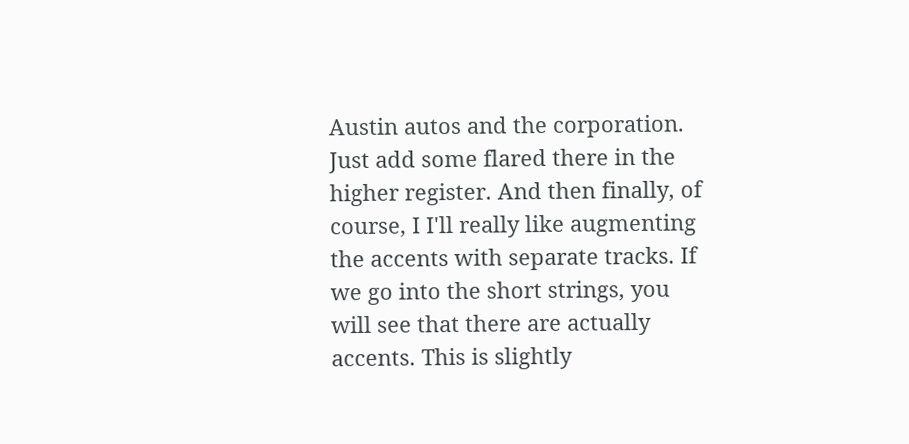Austin autos and the corporation. Just add some flared there in the higher register. And then finally, of course, I I'll really like augmenting the accents with separate tracks. If we go into the short strings, you will see that there are actually accents. This is slightly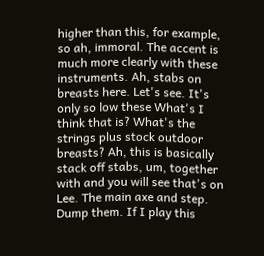higher than this, for example, so ah, immoral. The accent is much more clearly with these instruments. Ah, stabs on breasts here. Let's see. It's only so low these What's I think that is? What's the strings plus stock outdoor breasts? Ah, this is basically stack off stabs, um, together with and you will see that's on Lee. The main axe and step. Dump them. If I play this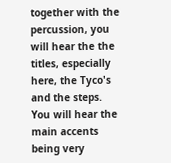together with the percussion, you will hear the the titles, especially here, the Tyco's and the steps. You will hear the main accents being very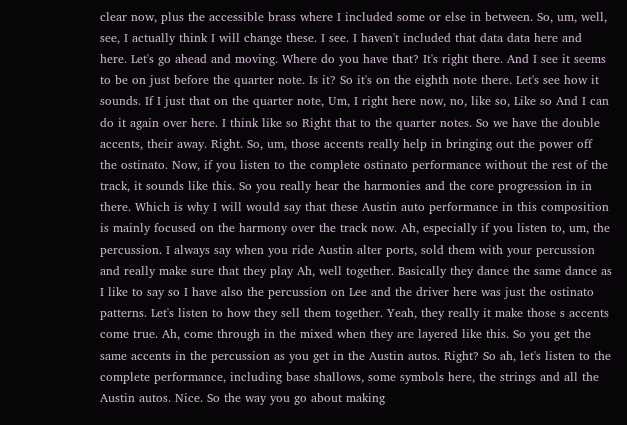clear now, plus the accessible brass where I included some or else in between. So, um, well, see, I actually think I will change these. I see. I haven't included that data data here and here. Let's go ahead and moving. Where do you have that? It's right there. And I see it seems to be on just before the quarter note. Is it? So it's on the eighth note there. Let's see how it sounds. If I just that on the quarter note, Um, I right here now, no, like so, Like so And I can do it again over here. I think like so Right that to the quarter notes. So we have the double accents, their away. Right. So, um, those accents really help in bringing out the power off the ostinato. Now, if you listen to the complete ostinato performance without the rest of the track, it sounds like this. So you really hear the harmonies and the core progression in in there. Which is why I will would say that these Austin auto performance in this composition is mainly focused on the harmony over the track now. Ah, especially if you listen to, um, the percussion. I always say when you ride Austin alter ports, sold them with your percussion and really make sure that they play Ah, well together. Basically they dance the same dance as I like to say so I have also the percussion on Lee and the driver here was just the ostinato patterns. Let's listen to how they sell them together. Yeah, they really it make those s accents come true. Ah, come through in the mixed when they are layered like this. So you get the same accents in the percussion as you get in the Austin autos. Right? So ah, let's listen to the complete performance, including base shallows, some symbols here, the strings and all the Austin autos. Nice. So the way you go about making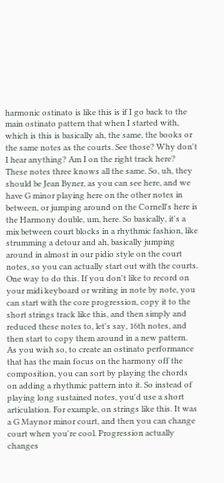harmonic ostinato is like this is if I go back to the main ostinato pattern that when I started with, which is this is basically ah, the same, the books or the same notes as the courts. See those? Why don't I hear anything? Am I on the right track here? These notes three knows all the same. So, uh, they should be Jean Byner, as you can see here, and we have G minor playing here on the other notes in between, or jumping around on the Cornell's here is the Harmony double, um, here. So basically, it's a mix between court blocks in a rhythmic fashion, like strumming a detour and ah, basically jumping around in almost in our pidio style on the court notes, so you can actually start out with the courts. One way to do this. If you don't like to record on your midi keyboard or writing in note by note, you can start with the core progression, copy it to the short strings track like this, and then simply and reduced these notes to, let's say, 16th notes, and then start to copy them around in a new pattern. As you wish so, to create an ostinato performance that has the main focus on the harmony off the composition, you can sort by playing the chords on adding a rhythmic pattern into it. So instead of playing long sustained notes, you'd use a short articulation. For example, on strings like this. It was a G Maynor minor court, and then you can change court when you're cool. Progression actually changes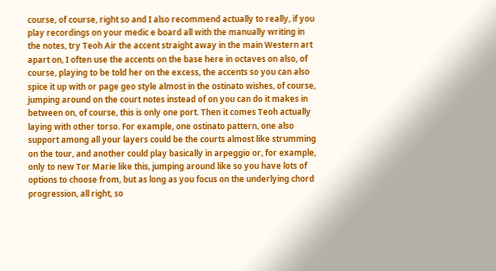course, of course, right so and I also recommend actually to really, if you play recordings on your medic e board all with the manually writing in the notes, try Teoh Air the accent straight away in the main Western art apart on, I often use the accents on the base here in octaves on also, of course, playing to be told her on the excess, the accents so you can also spice it up with or page geo style almost in the ostinato wishes, of course, jumping around on the court notes instead of on you can do it makes in between on, of course, this is only one port. Then it comes Teoh actually laying with other torso. For example, one ostinato pattern, one also support among all your layers could be the courts almost like strumming on the tour, and another could play basically in arpeggio or, for example, only to new Tor Marie like this, jumping around like so you have lots of options to choose from, but as long as you focus on the underlying chord progression, all right, so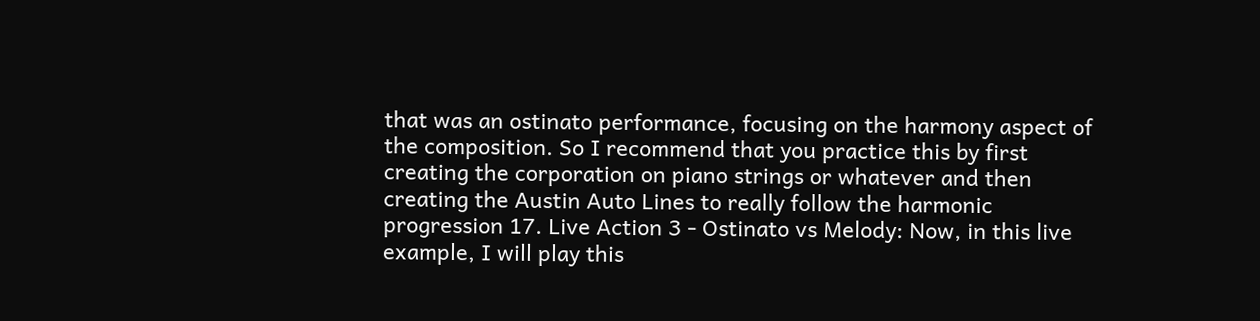that was an ostinato performance, focusing on the harmony aspect of the composition. So I recommend that you practice this by first creating the corporation on piano strings or whatever and then creating the Austin Auto Lines to really follow the harmonic progression 17. Live Action 3 - Ostinato vs Melody: Now, in this live example, I will play this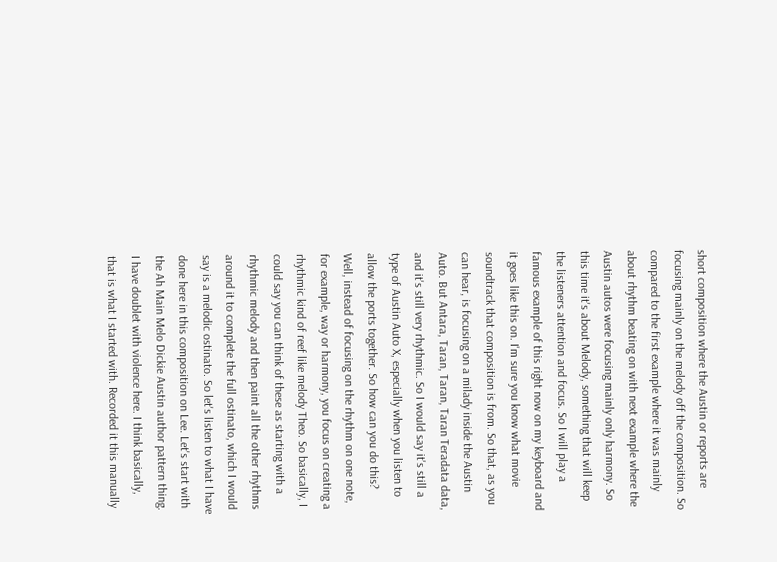short composition where the Austin or reports are focusing mainly on the melody off the composition. So compared to the first example where it was mainly about rhythm beating on with next example where the Austin autos were focusing mainly only harmony. So this time it's about Melody, something that will keep the listeners attention and focus. So I will play a famous example of this right now on my keyboard and it goes like this on. I'm sure you know what movie soundtrack that composition is from. So that, as you can hear, is focusing on a milady inside the Austin Auto. But Antara, Taran, Taran, Taran Teradata data, and it's still very rhythmic. So I would say it's still a type of Austin Auto X, especially when you listen to allow the ports together. So how can you do this? Well, instead of focusing on the rhythm on one note, for example, way or harmony, you focus on creating a rhythmic kind of reef like melody Theo. So basically, I could say you can think of these as starting with a rhythmic melody and then paint all the other rhythms around it to complete the full ostinato, which I would say is a melodic ostinato. So let's listen to what I have done here in this composition on Lee. Let's start with the Ah Main Melo Dickie Austin author pattern thing. I have doublet with violence here. I think basically, that is what I started with. Recorded it this manually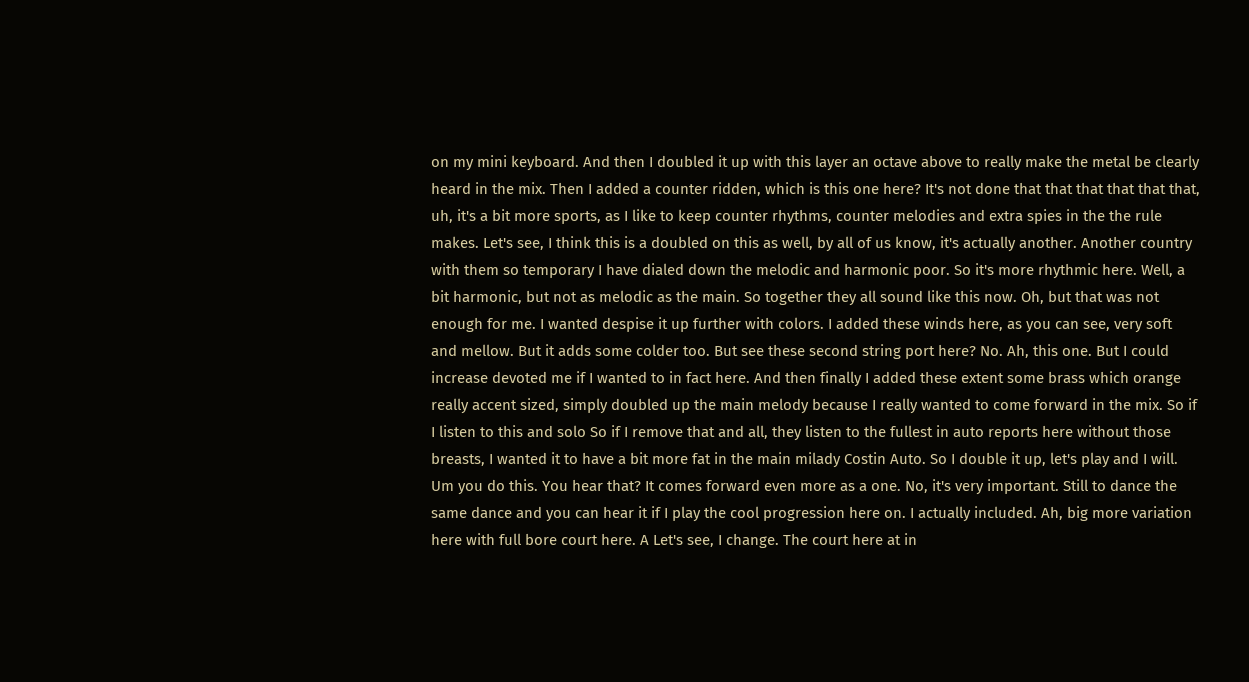on my mini keyboard. And then I doubled it up with this layer an octave above to really make the metal be clearly heard in the mix. Then I added a counter ridden, which is this one here? It's not done that that that that that that, uh, it's a bit more sports, as I like to keep counter rhythms, counter melodies and extra spies in the the rule makes. Let's see, I think this is a doubled on this as well, by all of us know, it's actually another. Another country with them so temporary I have dialed down the melodic and harmonic poor. So it's more rhythmic here. Well, a bit harmonic, but not as melodic as the main. So together they all sound like this now. Oh, but that was not enough for me. I wanted despise it up further with colors. I added these winds here, as you can see, very soft and mellow. But it adds some colder too. But see these second string port here? No. Ah, this one. But I could increase devoted me if I wanted to in fact here. And then finally I added these extent some brass which orange really accent sized, simply doubled up the main melody because I really wanted to come forward in the mix. So if I listen to this and solo So if I remove that and all, they listen to the fullest in auto reports here without those breasts, I wanted it to have a bit more fat in the main milady Costin Auto. So I double it up, let's play and I will. Um you do this. You hear that? It comes forward even more as a one. No, it's very important. Still to dance the same dance and you can hear it if I play the cool progression here on. I actually included. Ah, big more variation here with full bore court here. A Let's see, I change. The court here at in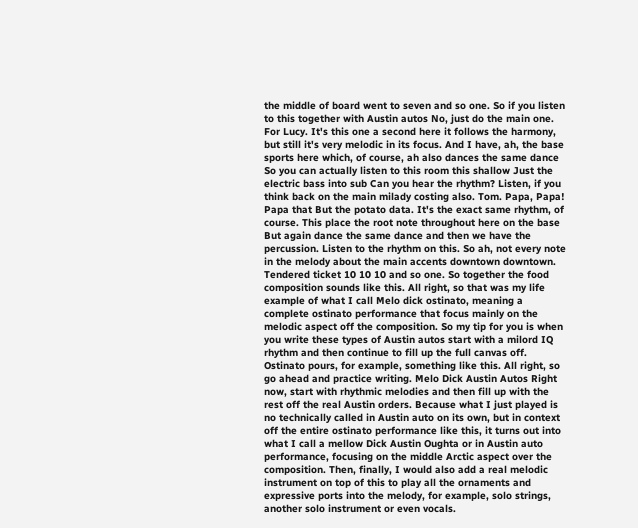the middle of board went to seven and so one. So if you listen to this together with Austin autos No, just do the main one. For Lucy. It's this one a second here it follows the harmony, but still it's very melodic in its focus. And I have, ah, the base sports here which, of course, ah also dances the same dance So you can actually listen to this room this shallow Just the electric bass into sub Can you hear the rhythm? Listen, if you think back on the main milady costing also. Tom. Papa, Papa! Papa that But the potato data. It's the exact same rhythm, of course. This place the root note throughout here on the base But again dance the same dance and then we have the percussion. Listen to the rhythm on this. So ah, not every note in the melody about the main accents downtown downtown. Tendered ticket 10 10 10 and so one. So together the food composition sounds like this. All right, so that was my life example of what I call Melo dick ostinato, meaning a complete ostinato performance that focus mainly on the melodic aspect off the composition. So my tip for you is when you write these types of Austin autos start with a milord IQ rhythm and then continue to fill up the full canvas off. Ostinato pours, for example, something like this. All right, so go ahead and practice writing. Melo Dick Austin Autos Right now, start with rhythmic melodies and then fill up with the rest off the real Austin orders. Because what I just played is no technically called in Austin auto on its own, but in context off the entire ostinato performance like this, it turns out into what I call a mellow Dick Austin Oughta or in Austin auto performance, focusing on the middle Arctic aspect over the composition. Then, finally, I would also add a real melodic instrument on top of this to play all the ornaments and expressive ports into the melody, for example, solo strings, another solo instrument or even vocals.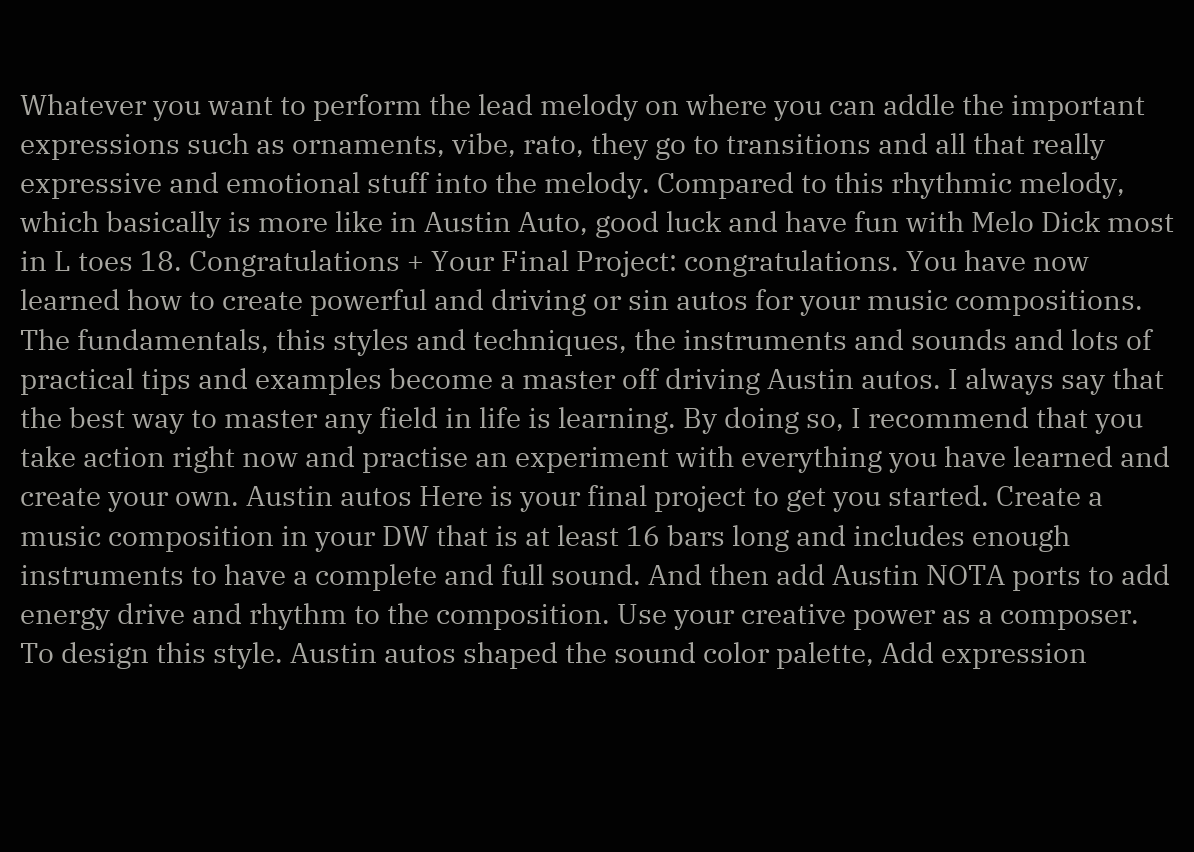Whatever you want to perform the lead melody on where you can addle the important expressions such as ornaments, vibe, rato, they go to transitions and all that really expressive and emotional stuff into the melody. Compared to this rhythmic melody, which basically is more like in Austin Auto, good luck and have fun with Melo Dick most in L toes 18. Congratulations + Your Final Project: congratulations. You have now learned how to create powerful and driving or sin autos for your music compositions. The fundamentals, this styles and techniques, the instruments and sounds and lots of practical tips and examples become a master off driving Austin autos. I always say that the best way to master any field in life is learning. By doing so, I recommend that you take action right now and practise an experiment with everything you have learned and create your own. Austin autos Here is your final project to get you started. Create a music composition in your DW that is at least 16 bars long and includes enough instruments to have a complete and full sound. And then add Austin NOTA ports to add energy drive and rhythm to the composition. Use your creative power as a composer. To design this style. Austin autos shaped the sound color palette, Add expression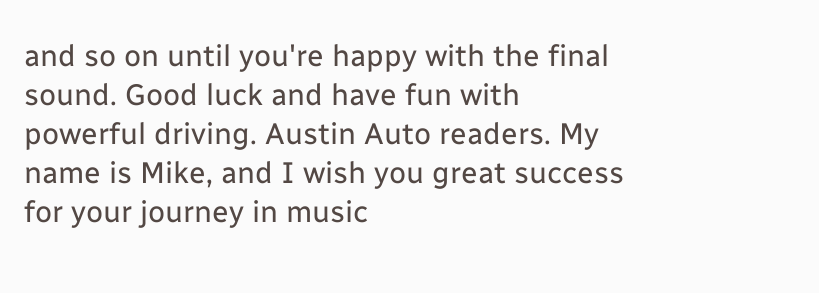and so on until you're happy with the final sound. Good luck and have fun with powerful driving. Austin Auto readers. My name is Mike, and I wish you great success for your journey in music